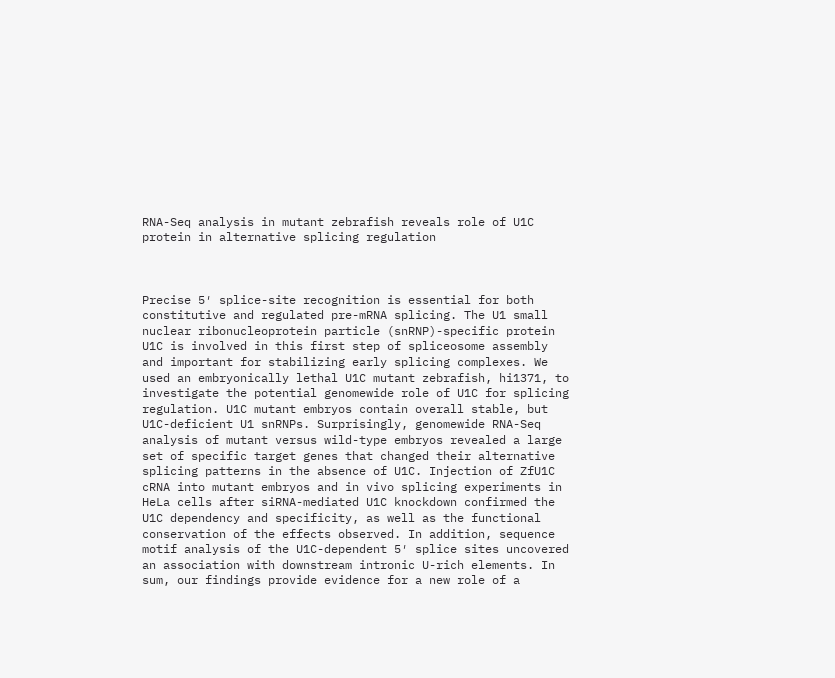RNA-Seq analysis in mutant zebrafish reveals role of U1C protein in alternative splicing regulation



Precise 5′ splice-site recognition is essential for both constitutive and regulated pre-mRNA splicing. The U1 small nuclear ribonucleoprotein particle (snRNP)-specific protein U1C is involved in this first step of spliceosome assembly and important for stabilizing early splicing complexes. We used an embryonically lethal U1C mutant zebrafish, hi1371, to investigate the potential genomewide role of U1C for splicing regulation. U1C mutant embryos contain overall stable, but U1C-deficient U1 snRNPs. Surprisingly, genomewide RNA-Seq analysis of mutant versus wild-type embryos revealed a large set of specific target genes that changed their alternative splicing patterns in the absence of U1C. Injection of ZfU1C cRNA into mutant embryos and in vivo splicing experiments in HeLa cells after siRNA-mediated U1C knockdown confirmed the U1C dependency and specificity, as well as the functional conservation of the effects observed. In addition, sequence motif analysis of the U1C-dependent 5′ splice sites uncovered an association with downstream intronic U-rich elements. In sum, our findings provide evidence for a new role of a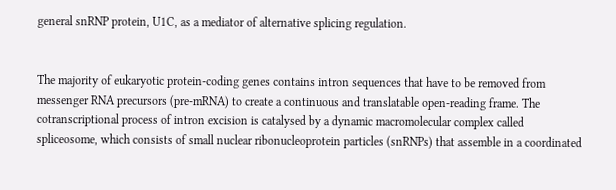general snRNP protein, U1C, as a mediator of alternative splicing regulation.


The majority of eukaryotic protein-coding genes contains intron sequences that have to be removed from messenger RNA precursors (pre-mRNA) to create a continuous and translatable open-reading frame. The cotranscriptional process of intron excision is catalysed by a dynamic macromolecular complex called spliceosome, which consists of small nuclear ribonucleoprotein particles (snRNPs) that assemble in a coordinated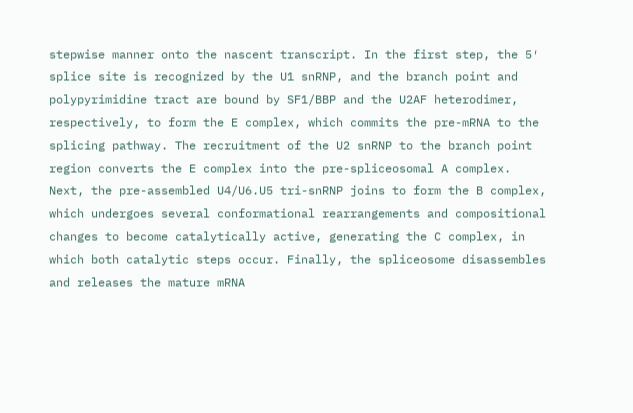stepwise manner onto the nascent transcript. In the first step, the 5′ splice site is recognized by the U1 snRNP, and the branch point and polypyrimidine tract are bound by SF1/BBP and the U2AF heterodimer, respectively, to form the E complex, which commits the pre-mRNA to the splicing pathway. The recruitment of the U2 snRNP to the branch point region converts the E complex into the pre-spliceosomal A complex. Next, the pre-assembled U4/U6.U5 tri-snRNP joins to form the B complex, which undergoes several conformational rearrangements and compositional changes to become catalytically active, generating the C complex, in which both catalytic steps occur. Finally, the spliceosome disassembles and releases the mature mRNA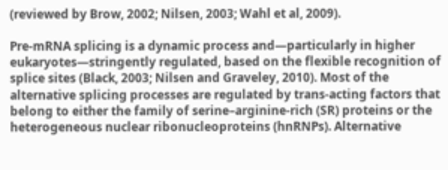(reviewed by Brow, 2002; Nilsen, 2003; Wahl et al, 2009).

Pre-mRNA splicing is a dynamic process and—particularly in higher eukaryotes—stringently regulated, based on the flexible recognition of splice sites (Black, 2003; Nilsen and Graveley, 2010). Most of the alternative splicing processes are regulated by trans-acting factors that belong to either the family of serine–arginine-rich (SR) proteins or the heterogeneous nuclear ribonucleoproteins (hnRNPs). Alternative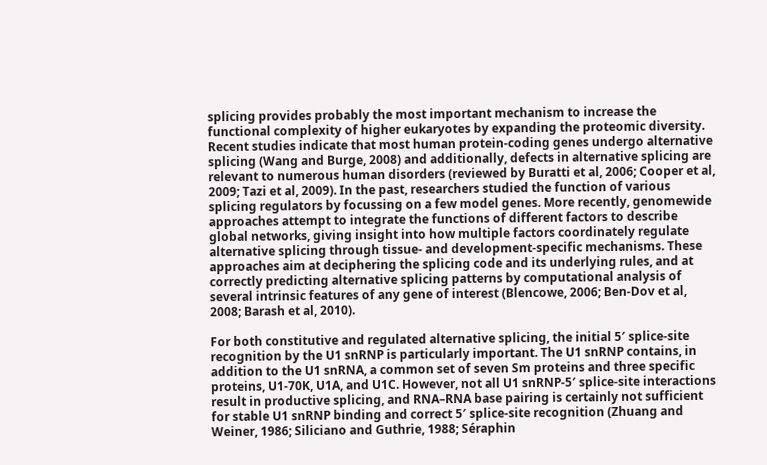splicing provides probably the most important mechanism to increase the functional complexity of higher eukaryotes by expanding the proteomic diversity. Recent studies indicate that most human protein-coding genes undergo alternative splicing (Wang and Burge, 2008) and additionally, defects in alternative splicing are relevant to numerous human disorders (reviewed by Buratti et al, 2006; Cooper et al, 2009; Tazi et al, 2009). In the past, researchers studied the function of various splicing regulators by focussing on a few model genes. More recently, genomewide approaches attempt to integrate the functions of different factors to describe global networks, giving insight into how multiple factors coordinately regulate alternative splicing through tissue- and development-specific mechanisms. These approaches aim at deciphering the splicing code and its underlying rules, and at correctly predicting alternative splicing patterns by computational analysis of several intrinsic features of any gene of interest (Blencowe, 2006; Ben-Dov et al, 2008; Barash et al, 2010).

For both constitutive and regulated alternative splicing, the initial 5′ splice-site recognition by the U1 snRNP is particularly important. The U1 snRNP contains, in addition to the U1 snRNA, a common set of seven Sm proteins and three specific proteins, U1-70K, U1A, and U1C. However, not all U1 snRNP-5′ splice-site interactions result in productive splicing, and RNA–RNA base pairing is certainly not sufficient for stable U1 snRNP binding and correct 5′ splice-site recognition (Zhuang and Weiner, 1986; Siliciano and Guthrie, 1988; Séraphin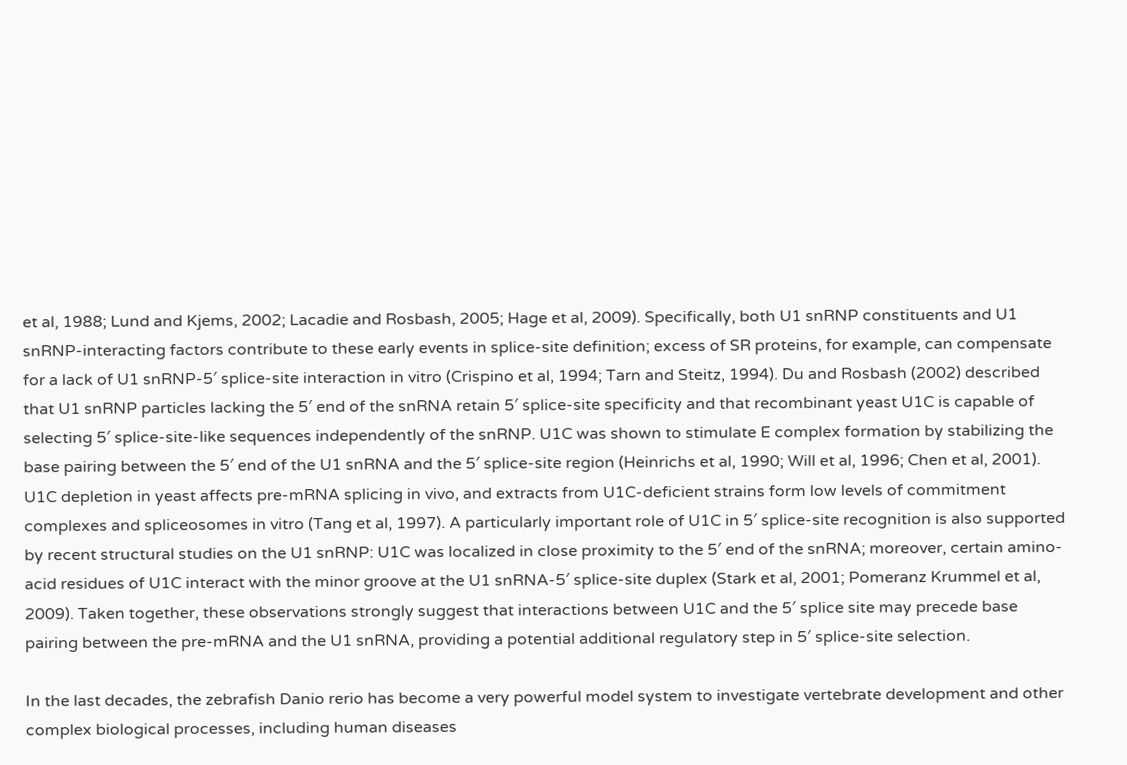et al, 1988; Lund and Kjems, 2002; Lacadie and Rosbash, 2005; Hage et al, 2009). Specifically, both U1 snRNP constituents and U1 snRNP-interacting factors contribute to these early events in splice-site definition; excess of SR proteins, for example, can compensate for a lack of U1 snRNP-5′ splice-site interaction in vitro (Crispino et al, 1994; Tarn and Steitz, 1994). Du and Rosbash (2002) described that U1 snRNP particles lacking the 5′ end of the snRNA retain 5′ splice-site specificity and that recombinant yeast U1C is capable of selecting 5′ splice-site-like sequences independently of the snRNP. U1C was shown to stimulate E complex formation by stabilizing the base pairing between the 5′ end of the U1 snRNA and the 5′ splice-site region (Heinrichs et al, 1990; Will et al, 1996; Chen et al, 2001). U1C depletion in yeast affects pre-mRNA splicing in vivo, and extracts from U1C-deficient strains form low levels of commitment complexes and spliceosomes in vitro (Tang et al, 1997). A particularly important role of U1C in 5′ splice-site recognition is also supported by recent structural studies on the U1 snRNP: U1C was localized in close proximity to the 5′ end of the snRNA; moreover, certain amino-acid residues of U1C interact with the minor groove at the U1 snRNA-5′ splice-site duplex (Stark et al, 2001; Pomeranz Krummel et al, 2009). Taken together, these observations strongly suggest that interactions between U1C and the 5′ splice site may precede base pairing between the pre-mRNA and the U1 snRNA, providing a potential additional regulatory step in 5′ splice-site selection.

In the last decades, the zebrafish Danio rerio has become a very powerful model system to investigate vertebrate development and other complex biological processes, including human diseases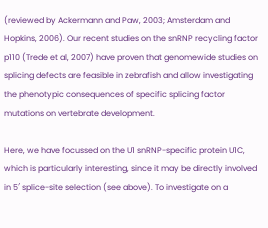(reviewed by Ackermann and Paw, 2003; Amsterdam and Hopkins, 2006). Our recent studies on the snRNP recycling factor p110 (Trede et al, 2007) have proven that genomewide studies on splicing defects are feasible in zebrafish and allow investigating the phenotypic consequences of specific splicing factor mutations on vertebrate development.

Here, we have focussed on the U1 snRNP-specific protein U1C, which is particularly interesting, since it may be directly involved in 5′ splice-site selection (see above). To investigate on a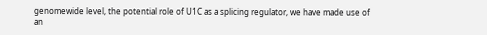genomewide level, the potential role of U1C as a splicing regulator, we have made use of an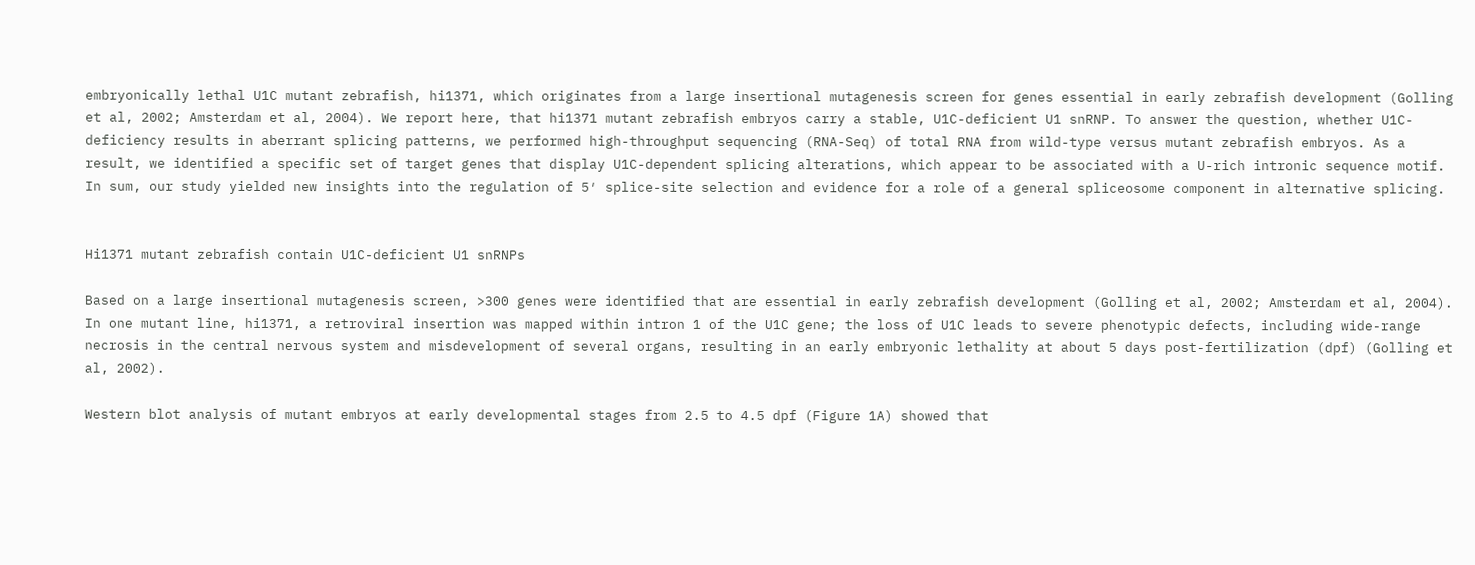embryonically lethal U1C mutant zebrafish, hi1371, which originates from a large insertional mutagenesis screen for genes essential in early zebrafish development (Golling et al, 2002; Amsterdam et al, 2004). We report here, that hi1371 mutant zebrafish embryos carry a stable, U1C-deficient U1 snRNP. To answer the question, whether U1C-deficiency results in aberrant splicing patterns, we performed high-throughput sequencing (RNA-Seq) of total RNA from wild-type versus mutant zebrafish embryos. As a result, we identified a specific set of target genes that display U1C-dependent splicing alterations, which appear to be associated with a U-rich intronic sequence motif. In sum, our study yielded new insights into the regulation of 5′ splice-site selection and evidence for a role of a general spliceosome component in alternative splicing.


Hi1371 mutant zebrafish contain U1C-deficient U1 snRNPs

Based on a large insertional mutagenesis screen, >300 genes were identified that are essential in early zebrafish development (Golling et al, 2002; Amsterdam et al, 2004). In one mutant line, hi1371, a retroviral insertion was mapped within intron 1 of the U1C gene; the loss of U1C leads to severe phenotypic defects, including wide-range necrosis in the central nervous system and misdevelopment of several organs, resulting in an early embryonic lethality at about 5 days post-fertilization (dpf) (Golling et al, 2002).

Western blot analysis of mutant embryos at early developmental stages from 2.5 to 4.5 dpf (Figure 1A) showed that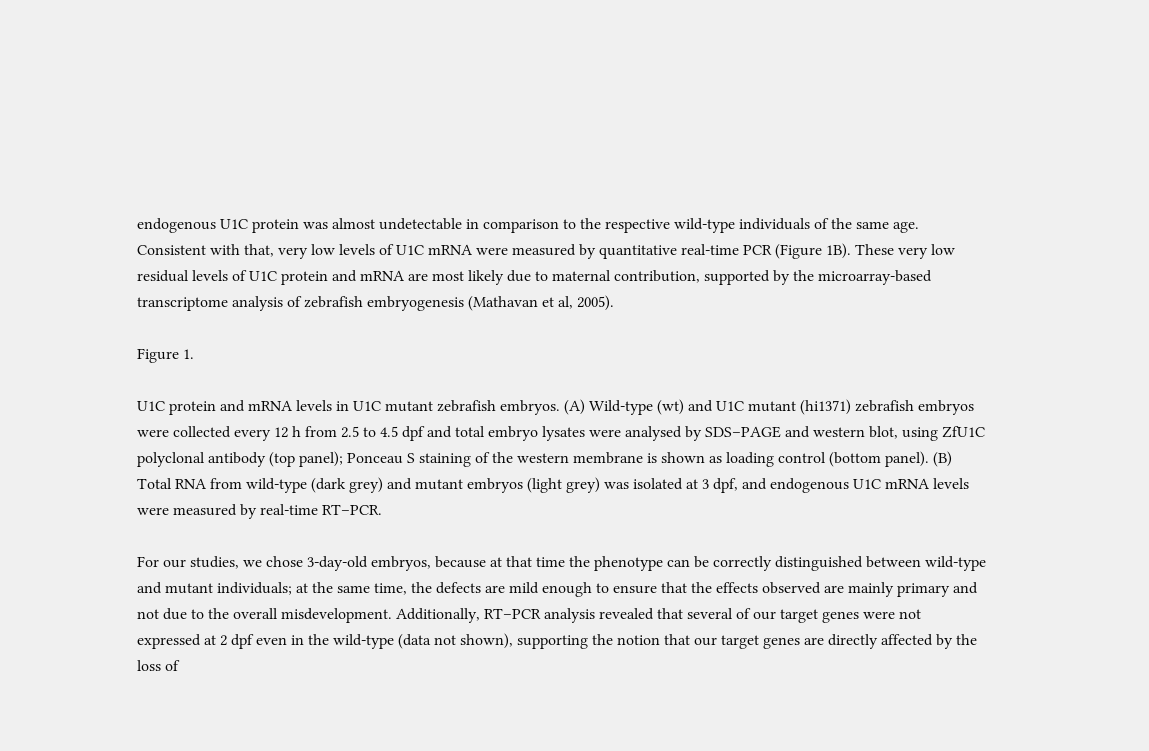endogenous U1C protein was almost undetectable in comparison to the respective wild-type individuals of the same age. Consistent with that, very low levels of U1C mRNA were measured by quantitative real-time PCR (Figure 1B). These very low residual levels of U1C protein and mRNA are most likely due to maternal contribution, supported by the microarray-based transcriptome analysis of zebrafish embryogenesis (Mathavan et al, 2005).

Figure 1.

U1C protein and mRNA levels in U1C mutant zebrafish embryos. (A) Wild-type (wt) and U1C mutant (hi1371) zebrafish embryos were collected every 12 h from 2.5 to 4.5 dpf and total embryo lysates were analysed by SDS–PAGE and western blot, using ZfU1C polyclonal antibody (top panel); Ponceau S staining of the western membrane is shown as loading control (bottom panel). (B) Total RNA from wild-type (dark grey) and mutant embryos (light grey) was isolated at 3 dpf, and endogenous U1C mRNA levels were measured by real-time RT–PCR.

For our studies, we chose 3-day-old embryos, because at that time the phenotype can be correctly distinguished between wild-type and mutant individuals; at the same time, the defects are mild enough to ensure that the effects observed are mainly primary and not due to the overall misdevelopment. Additionally, RT–PCR analysis revealed that several of our target genes were not expressed at 2 dpf even in the wild-type (data not shown), supporting the notion that our target genes are directly affected by the loss of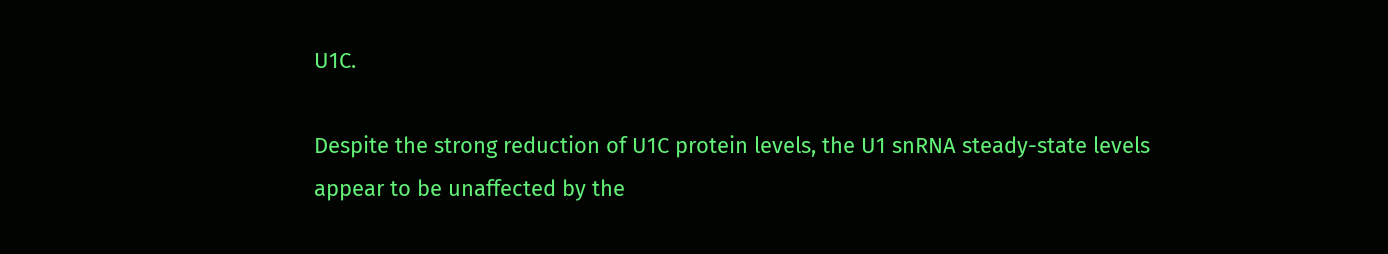U1C.

Despite the strong reduction of U1C protein levels, the U1 snRNA steady-state levels appear to be unaffected by the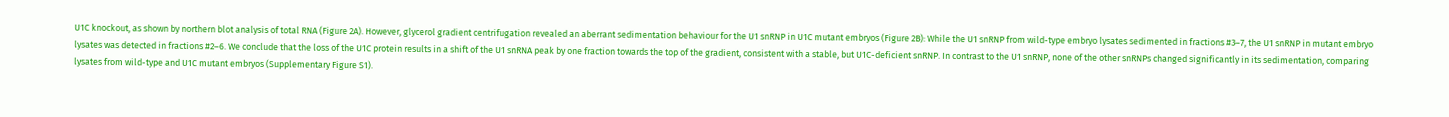U1C knockout, as shown by northern blot analysis of total RNA (Figure 2A). However, glycerol gradient centrifugation revealed an aberrant sedimentation behaviour for the U1 snRNP in U1C mutant embryos (Figure 2B): While the U1 snRNP from wild-type embryo lysates sedimented in fractions #3–7, the U1 snRNP in mutant embryo lysates was detected in fractions #2–6. We conclude that the loss of the U1C protein results in a shift of the U1 snRNA peak by one fraction towards the top of the gradient, consistent with a stable, but U1C-deficient snRNP. In contrast to the U1 snRNP, none of the other snRNPs changed significantly in its sedimentation, comparing lysates from wild-type and U1C mutant embryos (Supplementary Figure S1).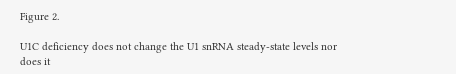Figure 2.

U1C deficiency does not change the U1 snRNA steady-state levels nor does it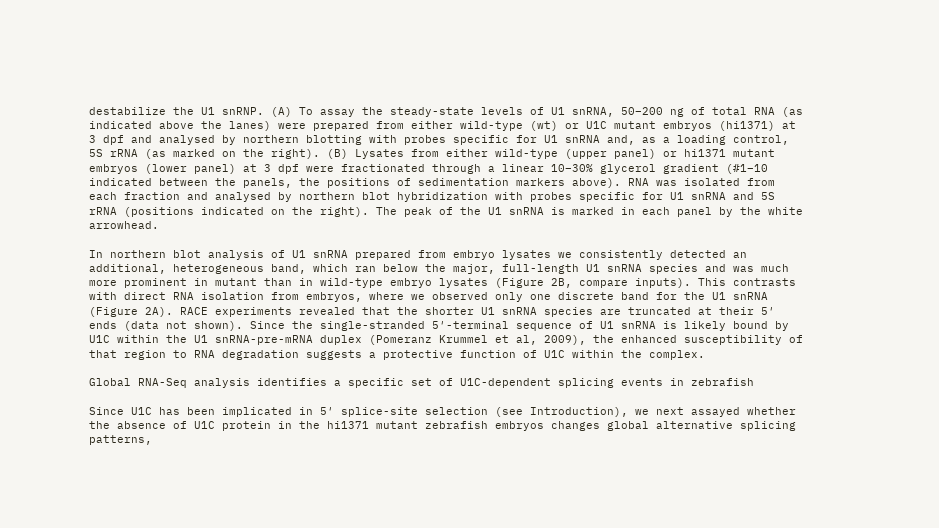destabilize the U1 snRNP. (A) To assay the steady-state levels of U1 snRNA, 50–200 ng of total RNA (as indicated above the lanes) were prepared from either wild-type (wt) or U1C mutant embryos (hi1371) at 3 dpf and analysed by northern blotting with probes specific for U1 snRNA and, as a loading control, 5S rRNA (as marked on the right). (B) Lysates from either wild-type (upper panel) or hi1371 mutant embryos (lower panel) at 3 dpf were fractionated through a linear 10–30% glycerol gradient (#1–10 indicated between the panels, the positions of sedimentation markers above). RNA was isolated from each fraction and analysed by northern blot hybridization with probes specific for U1 snRNA and 5S rRNA (positions indicated on the right). The peak of the U1 snRNA is marked in each panel by the white arrowhead.

In northern blot analysis of U1 snRNA prepared from embryo lysates we consistently detected an additional, heterogeneous band, which ran below the major, full-length U1 snRNA species and was much more prominent in mutant than in wild-type embryo lysates (Figure 2B, compare inputs). This contrasts with direct RNA isolation from embryos, where we observed only one discrete band for the U1 snRNA (Figure 2A). RACE experiments revealed that the shorter U1 snRNA species are truncated at their 5′ ends (data not shown). Since the single-stranded 5′-terminal sequence of U1 snRNA is likely bound by U1C within the U1 snRNA-pre-mRNA duplex (Pomeranz Krummel et al, 2009), the enhanced susceptibility of that region to RNA degradation suggests a protective function of U1C within the complex.

Global RNA-Seq analysis identifies a specific set of U1C-dependent splicing events in zebrafish

Since U1C has been implicated in 5′ splice-site selection (see Introduction), we next assayed whether the absence of U1C protein in the hi1371 mutant zebrafish embryos changes global alternative splicing patterns,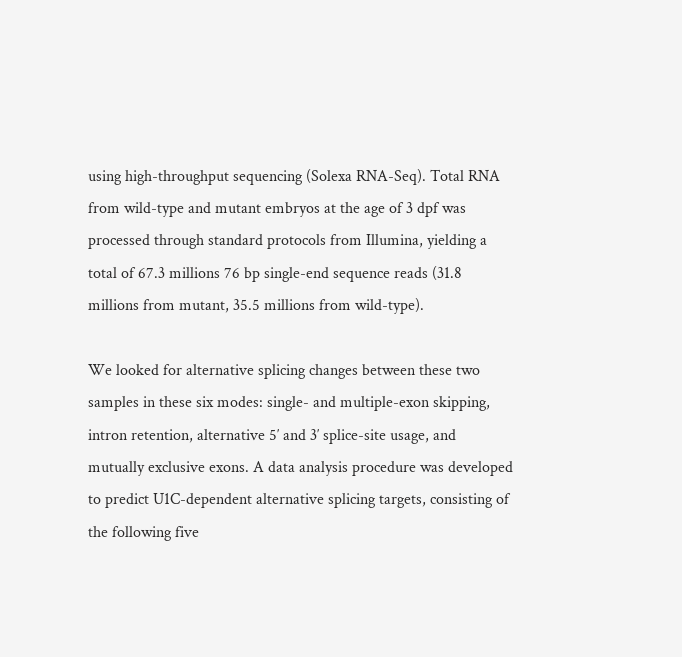using high-throughput sequencing (Solexa RNA-Seq). Total RNA from wild-type and mutant embryos at the age of 3 dpf was processed through standard protocols from Illumina, yielding a total of 67.3 millions 76 bp single-end sequence reads (31.8 millions from mutant, 35.5 millions from wild-type).

We looked for alternative splicing changes between these two samples in these six modes: single- and multiple-exon skipping, intron retention, alternative 5′ and 3′ splice-site usage, and mutually exclusive exons. A data analysis procedure was developed to predict U1C-dependent alternative splicing targets, consisting of the following five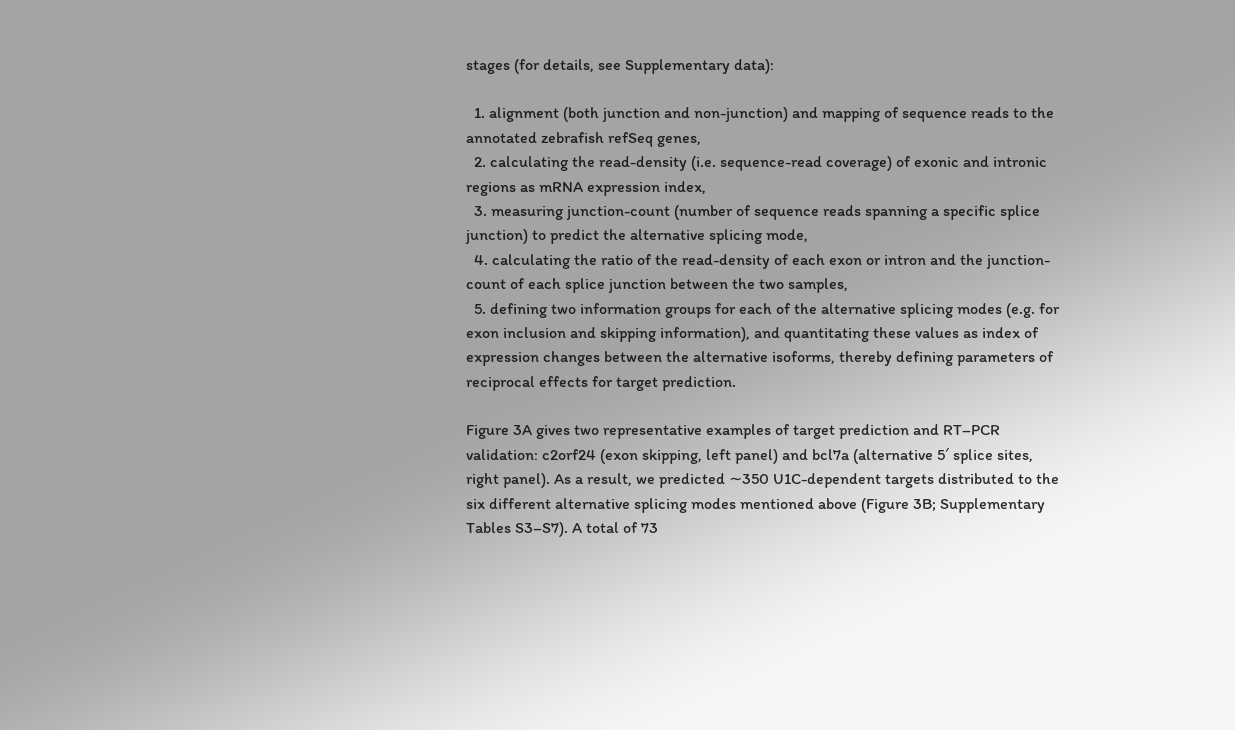stages (for details, see Supplementary data):

  1. alignment (both junction and non-junction) and mapping of sequence reads to the annotated zebrafish refSeq genes,
  2. calculating the read-density (i.e. sequence-read coverage) of exonic and intronic regions as mRNA expression index,
  3. measuring junction-count (number of sequence reads spanning a specific splice junction) to predict the alternative splicing mode,
  4. calculating the ratio of the read-density of each exon or intron and the junction-count of each splice junction between the two samples,
  5. defining two information groups for each of the alternative splicing modes (e.g. for exon inclusion and skipping information), and quantitating these values as index of expression changes between the alternative isoforms, thereby defining parameters of reciprocal effects for target prediction.

Figure 3A gives two representative examples of target prediction and RT–PCR validation: c2orf24 (exon skipping, left panel) and bcl7a (alternative 5′ splice sites, right panel). As a result, we predicted ∼350 U1C-dependent targets distributed to the six different alternative splicing modes mentioned above (Figure 3B; Supplementary Tables S3–S7). A total of 73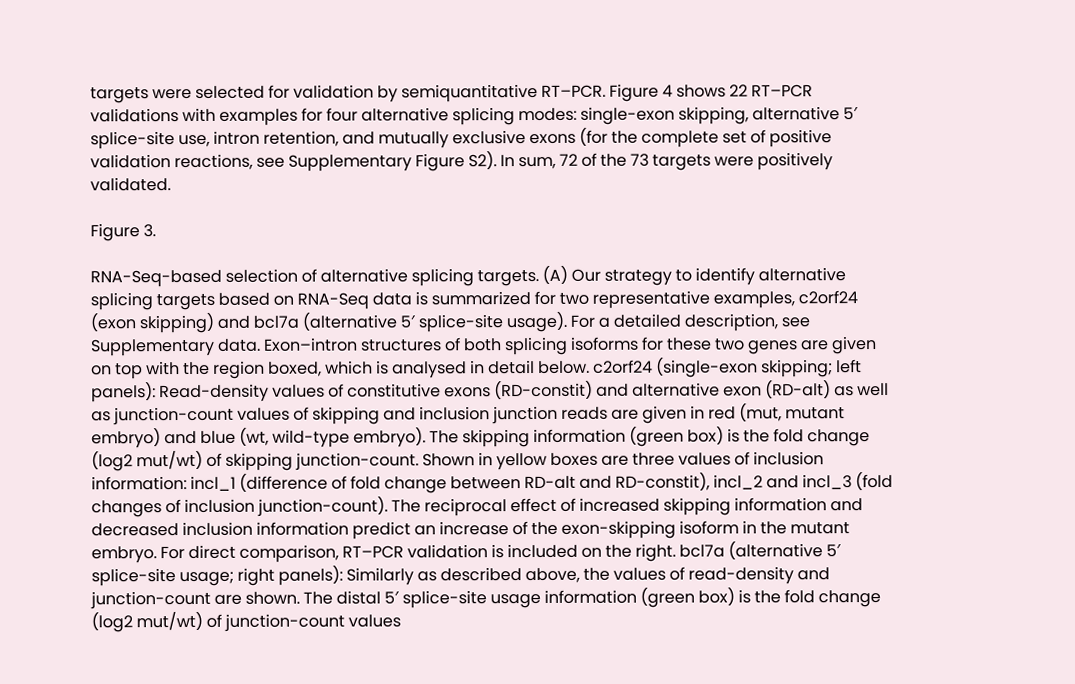targets were selected for validation by semiquantitative RT–PCR. Figure 4 shows 22 RT–PCR validations with examples for four alternative splicing modes: single-exon skipping, alternative 5′ splice-site use, intron retention, and mutually exclusive exons (for the complete set of positive validation reactions, see Supplementary Figure S2). In sum, 72 of the 73 targets were positively validated.

Figure 3.

RNA-Seq-based selection of alternative splicing targets. (A) Our strategy to identify alternative splicing targets based on RNA-Seq data is summarized for two representative examples, c2orf24 (exon skipping) and bcl7a (alternative 5′ splice-site usage). For a detailed description, see Supplementary data. Exon–intron structures of both splicing isoforms for these two genes are given on top with the region boxed, which is analysed in detail below. c2orf24 (single-exon skipping; left panels): Read-density values of constitutive exons (RD-constit) and alternative exon (RD-alt) as well as junction-count values of skipping and inclusion junction reads are given in red (mut, mutant embryo) and blue (wt, wild-type embryo). The skipping information (green box) is the fold change (log2 mut/wt) of skipping junction-count. Shown in yellow boxes are three values of inclusion information: incl_1 (difference of fold change between RD-alt and RD-constit), incl_2 and incl_3 (fold changes of inclusion junction-count). The reciprocal effect of increased skipping information and decreased inclusion information predict an increase of the exon-skipping isoform in the mutant embryo. For direct comparison, RT–PCR validation is included on the right. bcl7a (alternative 5′ splice-site usage; right panels): Similarly as described above, the values of read-density and junction-count are shown. The distal 5′ splice-site usage information (green box) is the fold change (log2 mut/wt) of junction-count values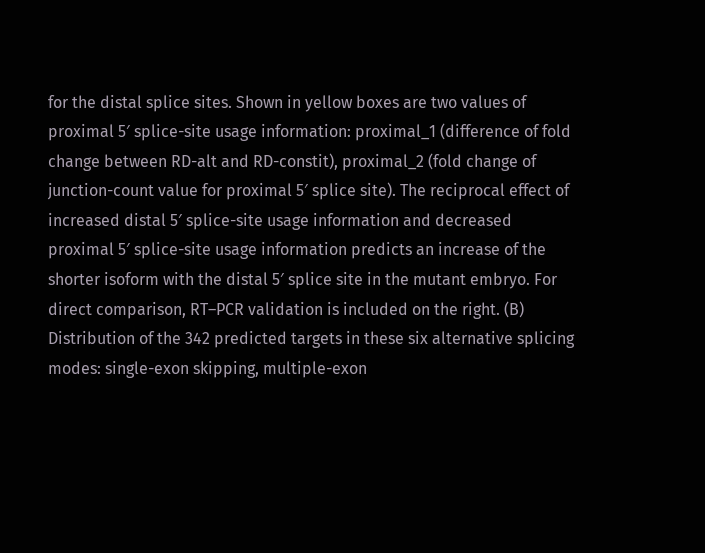for the distal splice sites. Shown in yellow boxes are two values of proximal 5′ splice-site usage information: proximal_1 (difference of fold change between RD-alt and RD-constit), proximal_2 (fold change of junction-count value for proximal 5′ splice site). The reciprocal effect of increased distal 5′ splice-site usage information and decreased proximal 5′ splice-site usage information predicts an increase of the shorter isoform with the distal 5′ splice site in the mutant embryo. For direct comparison, RT–PCR validation is included on the right. (B) Distribution of the 342 predicted targets in these six alternative splicing modes: single-exon skipping, multiple-exon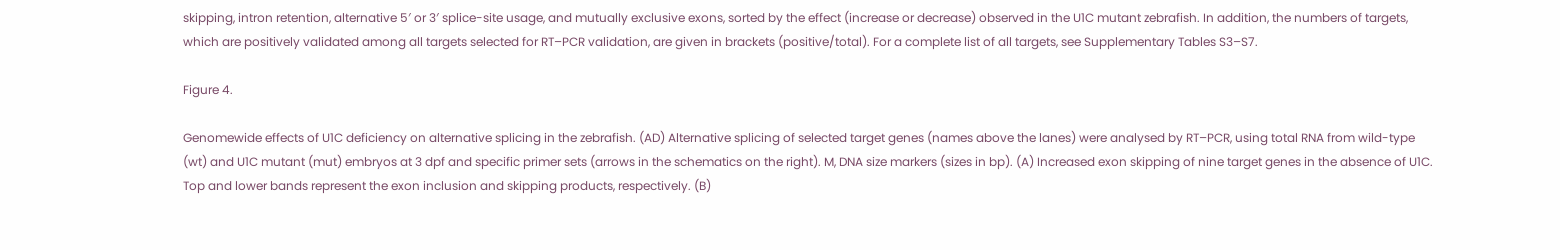skipping, intron retention, alternative 5′ or 3′ splice-site usage, and mutually exclusive exons, sorted by the effect (increase or decrease) observed in the U1C mutant zebrafish. In addition, the numbers of targets, which are positively validated among all targets selected for RT–PCR validation, are given in brackets (positive/total). For a complete list of all targets, see Supplementary Tables S3–S7.

Figure 4.

Genomewide effects of U1C deficiency on alternative splicing in the zebrafish. (AD) Alternative splicing of selected target genes (names above the lanes) were analysed by RT–PCR, using total RNA from wild-type (wt) and U1C mutant (mut) embryos at 3 dpf and specific primer sets (arrows in the schematics on the right). M, DNA size markers (sizes in bp). (A) Increased exon skipping of nine target genes in the absence of U1C. Top and lower bands represent the exon inclusion and skipping products, respectively. (B)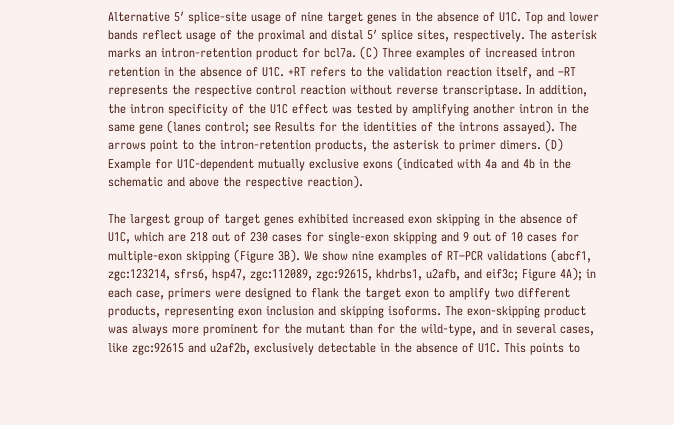Alternative 5′ splice-site usage of nine target genes in the absence of U1C. Top and lower bands reflect usage of the proximal and distal 5′ splice sites, respectively. The asterisk marks an intron-retention product for bcl7a. (C) Three examples of increased intron retention in the absence of U1C. +RT refers to the validation reaction itself, and –RT represents the respective control reaction without reverse transcriptase. In addition, the intron specificity of the U1C effect was tested by amplifying another intron in the same gene (lanes control; see Results for the identities of the introns assayed). The arrows point to the intron-retention products, the asterisk to primer dimers. (D) Example for U1C-dependent mutually exclusive exons (indicated with 4a and 4b in the schematic and above the respective reaction).

The largest group of target genes exhibited increased exon skipping in the absence of U1C, which are 218 out of 230 cases for single-exon skipping and 9 out of 10 cases for multiple-exon skipping (Figure 3B). We show nine examples of RT–PCR validations (abcf1, zgc:123214, sfrs6, hsp47, zgc:112089, zgc:92615, khdrbs1, u2afb, and eif3c; Figure 4A); in each case, primers were designed to flank the target exon to amplify two different products, representing exon inclusion and skipping isoforms. The exon-skipping product was always more prominent for the mutant than for the wild-type, and in several cases, like zgc:92615 and u2af2b, exclusively detectable in the absence of U1C. This points to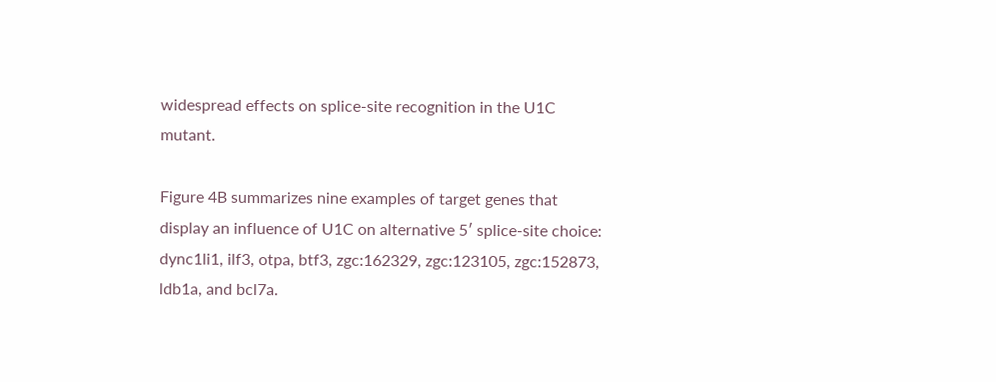widespread effects on splice-site recognition in the U1C mutant.

Figure 4B summarizes nine examples of target genes that display an influence of U1C on alternative 5′ splice-site choice: dync1li1, ilf3, otpa, btf3, zgc:162329, zgc:123105, zgc:152873, ldb1a, and bcl7a.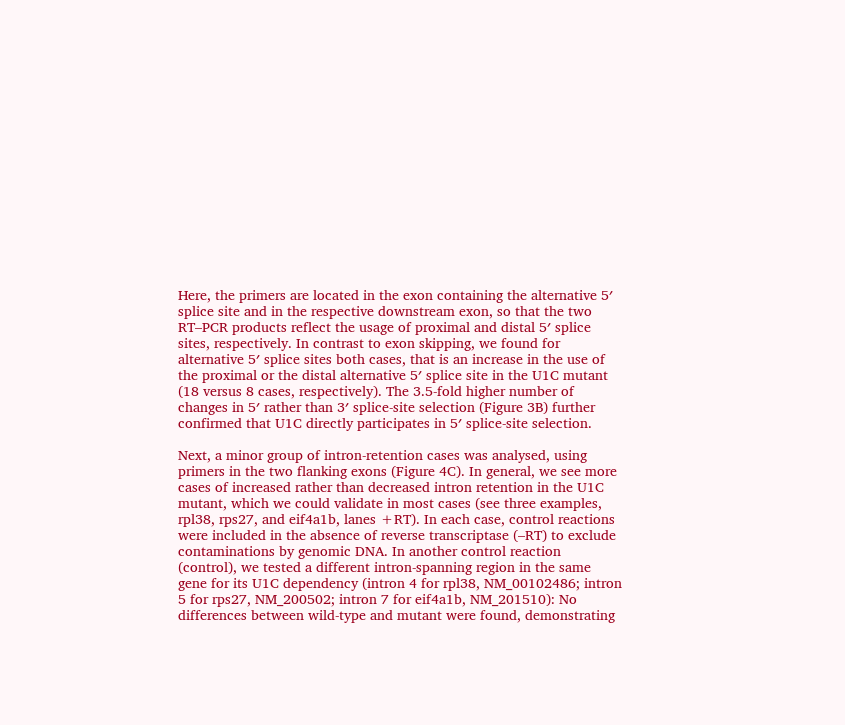Here, the primers are located in the exon containing the alternative 5′ splice site and in the respective downstream exon, so that the two RT–PCR products reflect the usage of proximal and distal 5′ splice sites, respectively. In contrast to exon skipping, we found for alternative 5′ splice sites both cases, that is an increase in the use of the proximal or the distal alternative 5′ splice site in the U1C mutant (18 versus 8 cases, respectively). The 3.5-fold higher number of changes in 5′ rather than 3′ splice-site selection (Figure 3B) further confirmed that U1C directly participates in 5′ splice-site selection.

Next, a minor group of intron-retention cases was analysed, using primers in the two flanking exons (Figure 4C). In general, we see more cases of increased rather than decreased intron retention in the U1C mutant, which we could validate in most cases (see three examples, rpl38, rps27, and eif4a1b, lanes +RT). In each case, control reactions were included in the absence of reverse transcriptase (–RT) to exclude contaminations by genomic DNA. In another control reaction (control), we tested a different intron-spanning region in the same gene for its U1C dependency (intron 4 for rpl38, NM_00102486; intron 5 for rps27, NM_200502; intron 7 for eif4a1b, NM_201510): No differences between wild-type and mutant were found, demonstrating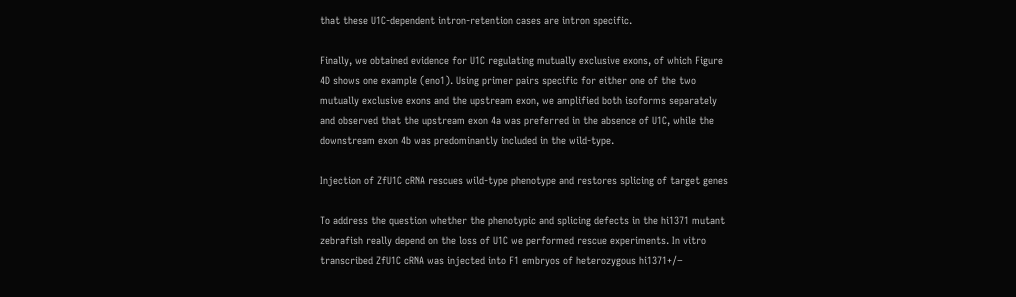that these U1C-dependent intron-retention cases are intron specific.

Finally, we obtained evidence for U1C regulating mutually exclusive exons, of which Figure 4D shows one example (eno1). Using primer pairs specific for either one of the two mutually exclusive exons and the upstream exon, we amplified both isoforms separately and observed that the upstream exon 4a was preferred in the absence of U1C, while the downstream exon 4b was predominantly included in the wild-type.

Injection of ZfU1C cRNA rescues wild-type phenotype and restores splicing of target genes

To address the question whether the phenotypic and splicing defects in the hi1371 mutant zebrafish really depend on the loss of U1C we performed rescue experiments. In vitro transcribed ZfU1C cRNA was injected into F1 embryos of heterozygous hi1371+/−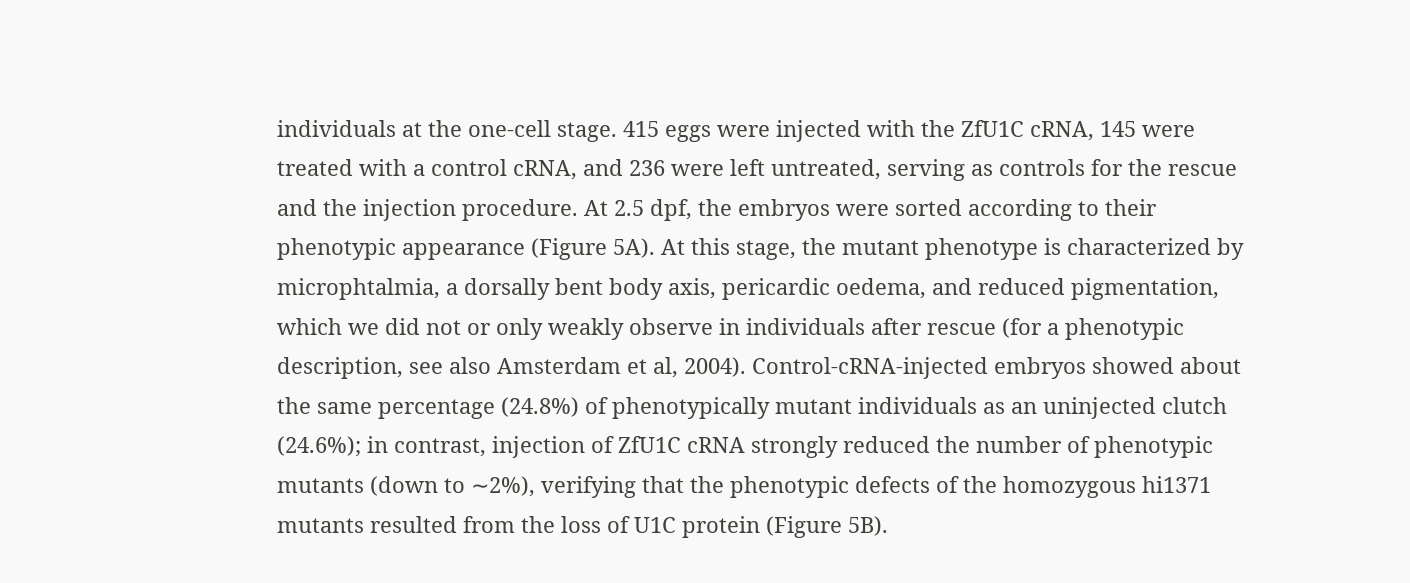individuals at the one-cell stage. 415 eggs were injected with the ZfU1C cRNA, 145 were treated with a control cRNA, and 236 were left untreated, serving as controls for the rescue and the injection procedure. At 2.5 dpf, the embryos were sorted according to their phenotypic appearance (Figure 5A). At this stage, the mutant phenotype is characterized by microphtalmia, a dorsally bent body axis, pericardic oedema, and reduced pigmentation, which we did not or only weakly observe in individuals after rescue (for a phenotypic description, see also Amsterdam et al, 2004). Control-cRNA-injected embryos showed about the same percentage (24.8%) of phenotypically mutant individuals as an uninjected clutch (24.6%); in contrast, injection of ZfU1C cRNA strongly reduced the number of phenotypic mutants (down to ∼2%), verifying that the phenotypic defects of the homozygous hi1371 mutants resulted from the loss of U1C protein (Figure 5B).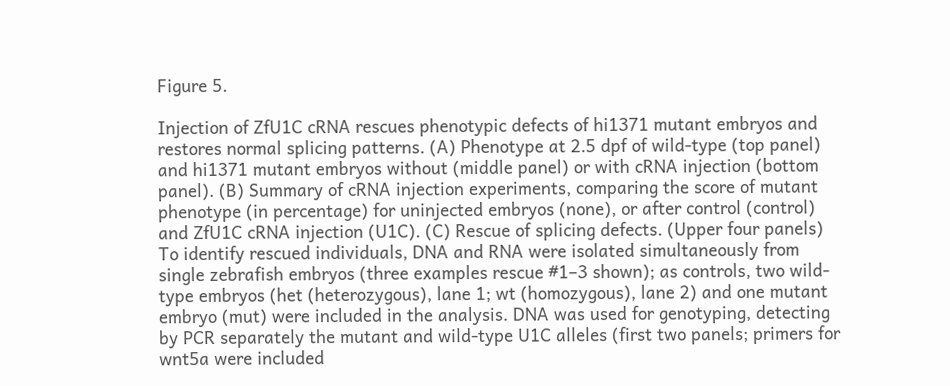Figure 5.

Injection of ZfU1C cRNA rescues phenotypic defects of hi1371 mutant embryos and restores normal splicing patterns. (A) Phenotype at 2.5 dpf of wild-type (top panel) and hi1371 mutant embryos without (middle panel) or with cRNA injection (bottom panel). (B) Summary of cRNA injection experiments, comparing the score of mutant phenotype (in percentage) for uninjected embryos (none), or after control (control) and ZfU1C cRNA injection (U1C). (C) Rescue of splicing defects. (Upper four panels) To identify rescued individuals, DNA and RNA were isolated simultaneously from single zebrafish embryos (three examples rescue #1–3 shown); as controls, two wild-type embryos (het (heterozygous), lane 1; wt (homozygous), lane 2) and one mutant embryo (mut) were included in the analysis. DNA was used for genotyping, detecting by PCR separately the mutant and wild-type U1C alleles (first two panels; primers for wnt5a were included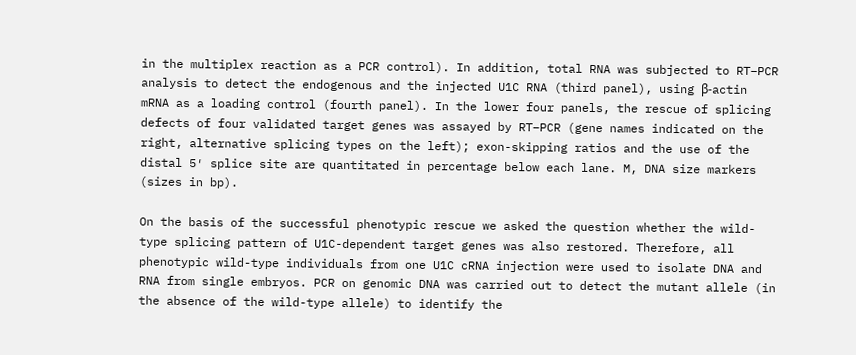in the multiplex reaction as a PCR control). In addition, total RNA was subjected to RT–PCR analysis to detect the endogenous and the injected U1C RNA (third panel), using β-actin mRNA as a loading control (fourth panel). In the lower four panels, the rescue of splicing defects of four validated target genes was assayed by RT–PCR (gene names indicated on the right, alternative splicing types on the left); exon-skipping ratios and the use of the distal 5′ splice site are quantitated in percentage below each lane. M, DNA size markers (sizes in bp).

On the basis of the successful phenotypic rescue we asked the question whether the wild-type splicing pattern of U1C-dependent target genes was also restored. Therefore, all phenotypic wild-type individuals from one U1C cRNA injection were used to isolate DNA and RNA from single embryos. PCR on genomic DNA was carried out to detect the mutant allele (in the absence of the wild-type allele) to identify the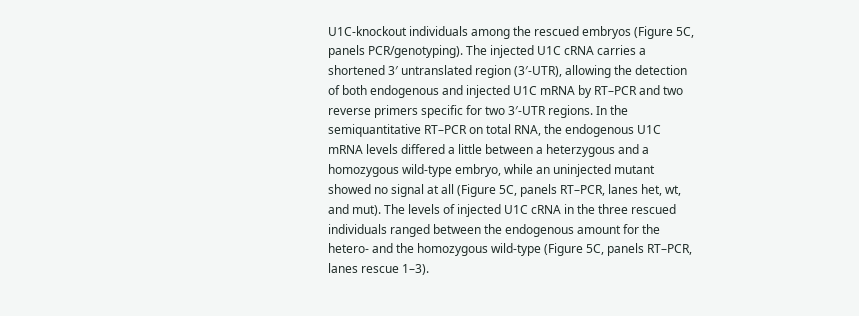U1C-knockout individuals among the rescued embryos (Figure 5C, panels PCR/genotyping). The injected U1C cRNA carries a shortened 3′ untranslated region (3′-UTR), allowing the detection of both endogenous and injected U1C mRNA by RT–PCR and two reverse primers specific for two 3′-UTR regions. In the semiquantitative RT–PCR on total RNA, the endogenous U1C mRNA levels differed a little between a heterzygous and a homozygous wild-type embryo, while an uninjected mutant showed no signal at all (Figure 5C, panels RT–PCR, lanes het, wt, and mut). The levels of injected U1C cRNA in the three rescued individuals ranged between the endogenous amount for the hetero- and the homozygous wild-type (Figure 5C, panels RT–PCR, lanes rescue 1–3).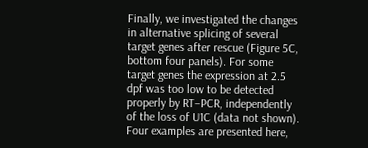Finally, we investigated the changes in alternative splicing of several target genes after rescue (Figure 5C, bottom four panels). For some target genes the expression at 2.5 dpf was too low to be detected properly by RT–PCR, independently of the loss of U1C (data not shown). Four examples are presented here,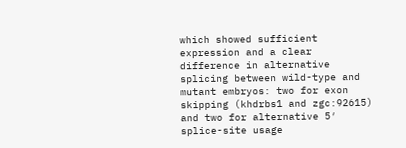which showed sufficient expression and a clear difference in alternative splicing between wild-type and mutant embryos: two for exon skipping (khdrbs1 and zgc:92615) and two for alternative 5′ splice-site usage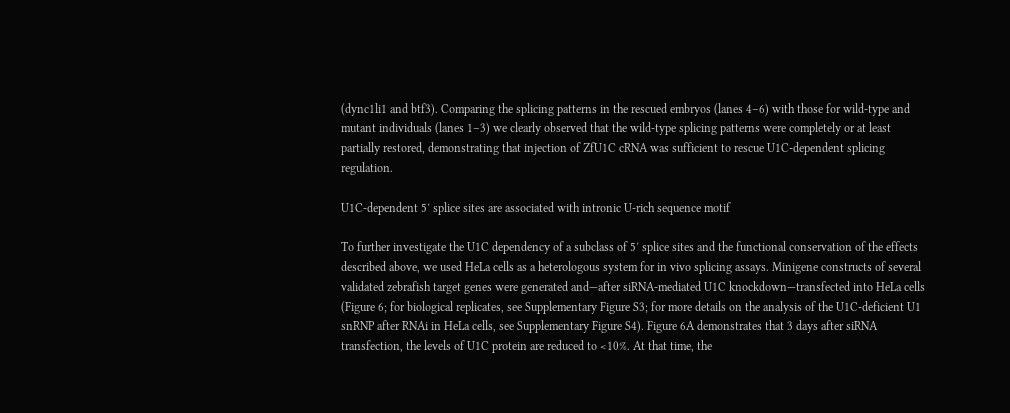(dync1li1 and btf3). Comparing the splicing patterns in the rescued embryos (lanes 4–6) with those for wild-type and mutant individuals (lanes 1–3) we clearly observed that the wild-type splicing patterns were completely or at least partially restored, demonstrating that injection of ZfU1C cRNA was sufficient to rescue U1C-dependent splicing regulation.

U1C-dependent 5′ splice sites are associated with intronic U-rich sequence motif

To further investigate the U1C dependency of a subclass of 5′ splice sites and the functional conservation of the effects described above, we used HeLa cells as a heterologous system for in vivo splicing assays. Minigene constructs of several validated zebrafish target genes were generated and—after siRNA-mediated U1C knockdown—transfected into HeLa cells (Figure 6; for biological replicates, see Supplementary Figure S3; for more details on the analysis of the U1C-deficient U1 snRNP after RNAi in HeLa cells, see Supplementary Figure S4). Figure 6A demonstrates that 3 days after siRNA transfection, the levels of U1C protein are reduced to <10%. At that time, the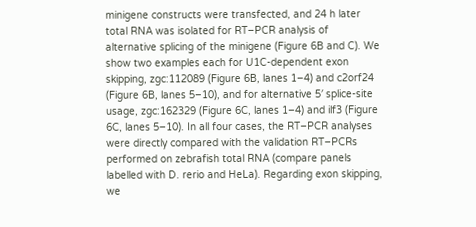minigene constructs were transfected, and 24 h later total RNA was isolated for RT–PCR analysis of alternative splicing of the minigene (Figure 6B and C). We show two examples each for U1C-dependent exon skipping, zgc:112089 (Figure 6B, lanes 1–4) and c2orf24 (Figure 6B, lanes 5–10), and for alternative 5′ splice-site usage, zgc:162329 (Figure 6C, lanes 1–4) and ilf3 (Figure 6C, lanes 5–10). In all four cases, the RT–PCR analyses were directly compared with the validation RT–PCRs performed on zebrafish total RNA (compare panels labelled with D. rerio and HeLa). Regarding exon skipping, we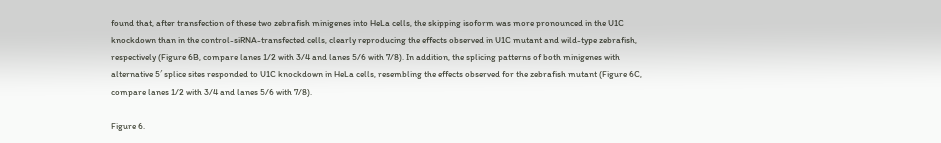found that, after transfection of these two zebrafish minigenes into HeLa cells, the skipping isoform was more pronounced in the U1C knockdown than in the control-siRNA-transfected cells, clearly reproducing the effects observed in U1C mutant and wild-type zebrafish, respectively (Figure 6B, compare lanes 1/2 with 3/4 and lanes 5/6 with 7/8). In addition, the splicing patterns of both minigenes with alternative 5′ splice sites responded to U1C knockdown in HeLa cells, resembling the effects observed for the zebrafish mutant (Figure 6C, compare lanes 1/2 with 3/4 and lanes 5/6 with 7/8).

Figure 6.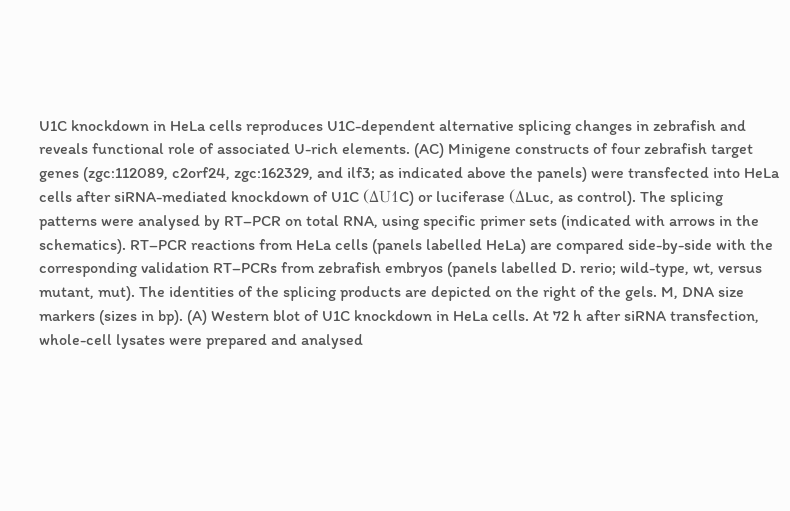U1C knockdown in HeLa cells reproduces U1C-dependent alternative splicing changes in zebrafish and reveals functional role of associated U-rich elements. (AC) Minigene constructs of four zebrafish target genes (zgc:112089, c2orf24, zgc:162329, and ilf3; as indicated above the panels) were transfected into HeLa cells after siRNA-mediated knockdown of U1C (ΔU1C) or luciferase (ΔLuc, as control). The splicing patterns were analysed by RT–PCR on total RNA, using specific primer sets (indicated with arrows in the schematics). RT–PCR reactions from HeLa cells (panels labelled HeLa) are compared side-by-side with the corresponding validation RT–PCRs from zebrafish embryos (panels labelled D. rerio; wild-type, wt, versus mutant, mut). The identities of the splicing products are depicted on the right of the gels. M, DNA size markers (sizes in bp). (A) Western blot of U1C knockdown in HeLa cells. At 72 h after siRNA transfection, whole-cell lysates were prepared and analysed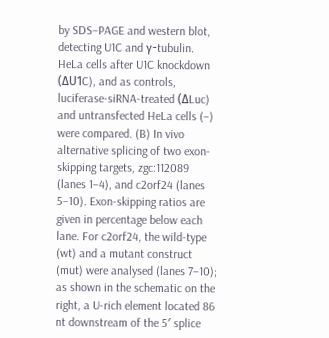by SDS–PAGE and western blot, detecting U1C and γ-tubulin. HeLa cells after U1C knockdown (ΔU1C), and as controls, luciferase-siRNA-treated (ΔLuc) and untransfected HeLa cells (−) were compared. (B) In vivo alternative splicing of two exon-skipping targets, zgc:112089 (lanes 1–4), and c2orf24 (lanes 5–10). Exon-skipping ratios are given in percentage below each lane. For c2orf24, the wild-type (wt) and a mutant construct (mut) were analysed (lanes 7–10); as shown in the schematic on the right, a U-rich element located 86 nt downstream of the 5′ splice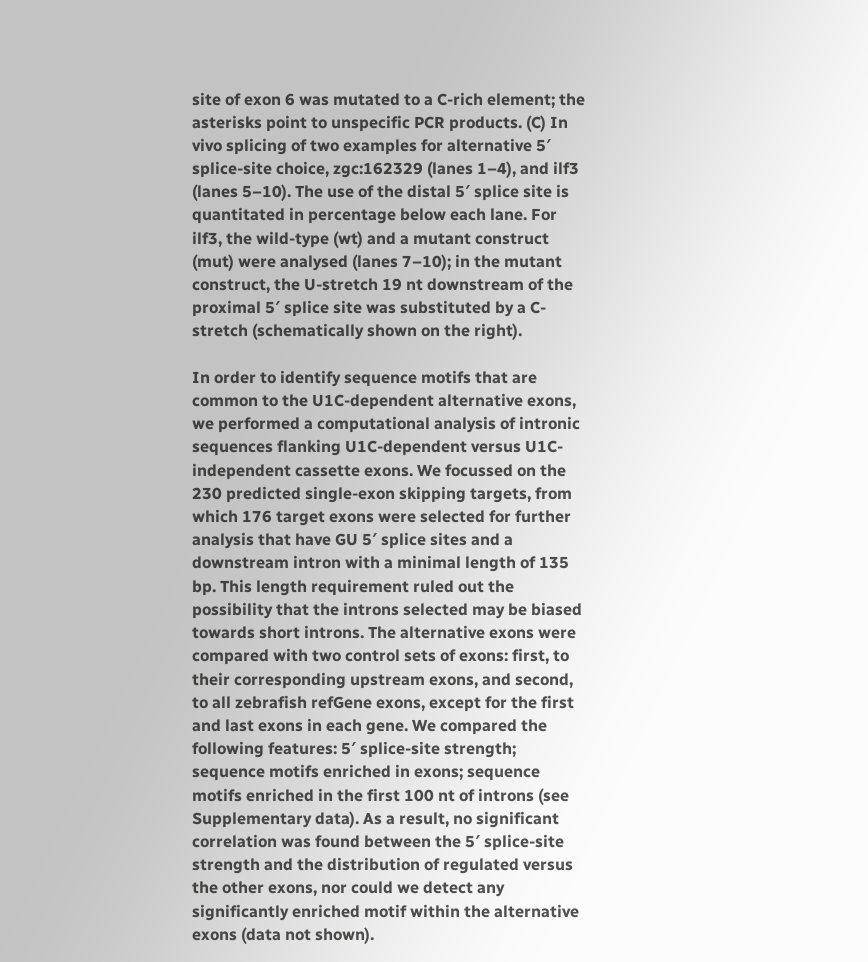site of exon 6 was mutated to a C-rich element; the asterisks point to unspecific PCR products. (C) In vivo splicing of two examples for alternative 5′ splice-site choice, zgc:162329 (lanes 1–4), and ilf3 (lanes 5–10). The use of the distal 5′ splice site is quantitated in percentage below each lane. For ilf3, the wild-type (wt) and a mutant construct (mut) were analysed (lanes 7–10); in the mutant construct, the U-stretch 19 nt downstream of the proximal 5′ splice site was substituted by a C-stretch (schematically shown on the right).

In order to identify sequence motifs that are common to the U1C-dependent alternative exons, we performed a computational analysis of intronic sequences flanking U1C-dependent versus U1C-independent cassette exons. We focussed on the 230 predicted single-exon skipping targets, from which 176 target exons were selected for further analysis that have GU 5′ splice sites and a downstream intron with a minimal length of 135 bp. This length requirement ruled out the possibility that the introns selected may be biased towards short introns. The alternative exons were compared with two control sets of exons: first, to their corresponding upstream exons, and second, to all zebrafish refGene exons, except for the first and last exons in each gene. We compared the following features: 5′ splice-site strength; sequence motifs enriched in exons; sequence motifs enriched in the first 100 nt of introns (see Supplementary data). As a result, no significant correlation was found between the 5′ splice-site strength and the distribution of regulated versus the other exons, nor could we detect any significantly enriched motif within the alternative exons (data not shown).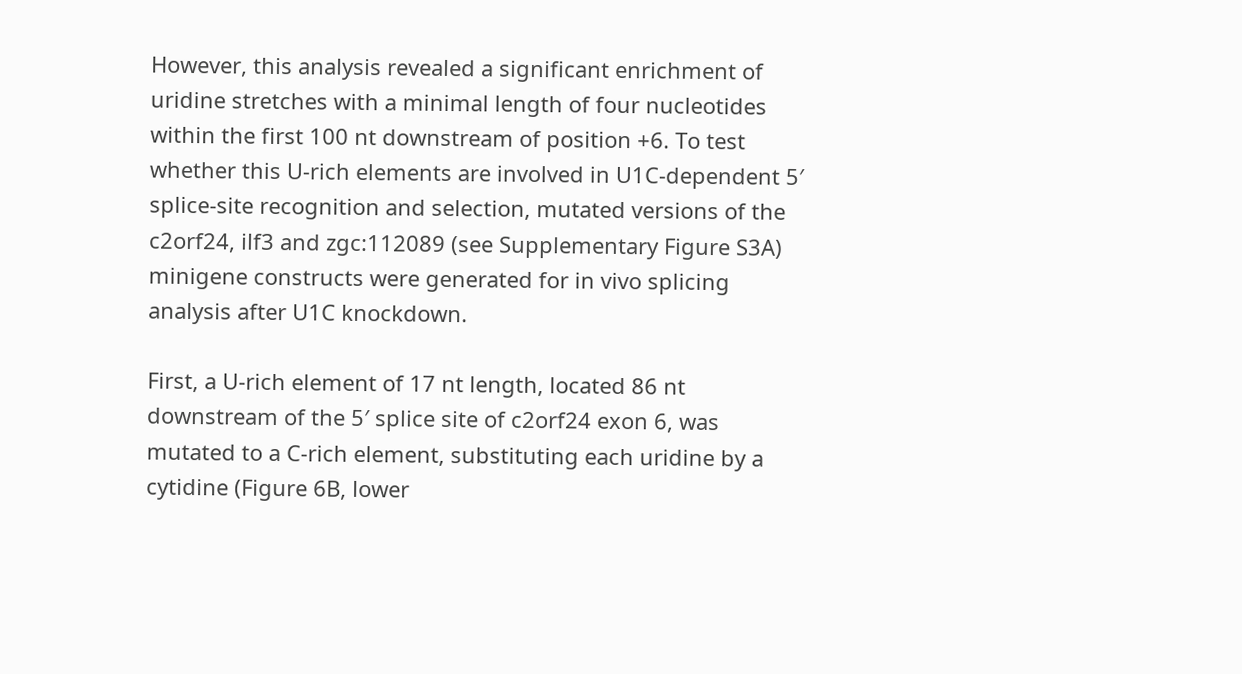However, this analysis revealed a significant enrichment of uridine stretches with a minimal length of four nucleotides within the first 100 nt downstream of position +6. To test whether this U-rich elements are involved in U1C-dependent 5′ splice-site recognition and selection, mutated versions of the c2orf24, ilf3 and zgc:112089 (see Supplementary Figure S3A) minigene constructs were generated for in vivo splicing analysis after U1C knockdown.

First, a U-rich element of 17 nt length, located 86 nt downstream of the 5′ splice site of c2orf24 exon 6, was mutated to a C-rich element, substituting each uridine by a cytidine (Figure 6B, lower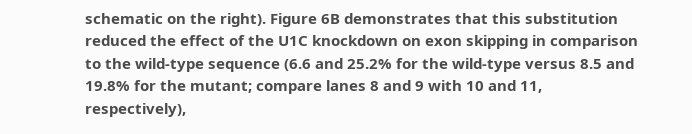schematic on the right). Figure 6B demonstrates that this substitution reduced the effect of the U1C knockdown on exon skipping in comparison to the wild-type sequence (6.6 and 25.2% for the wild-type versus 8.5 and 19.8% for the mutant; compare lanes 8 and 9 with 10 and 11, respectively),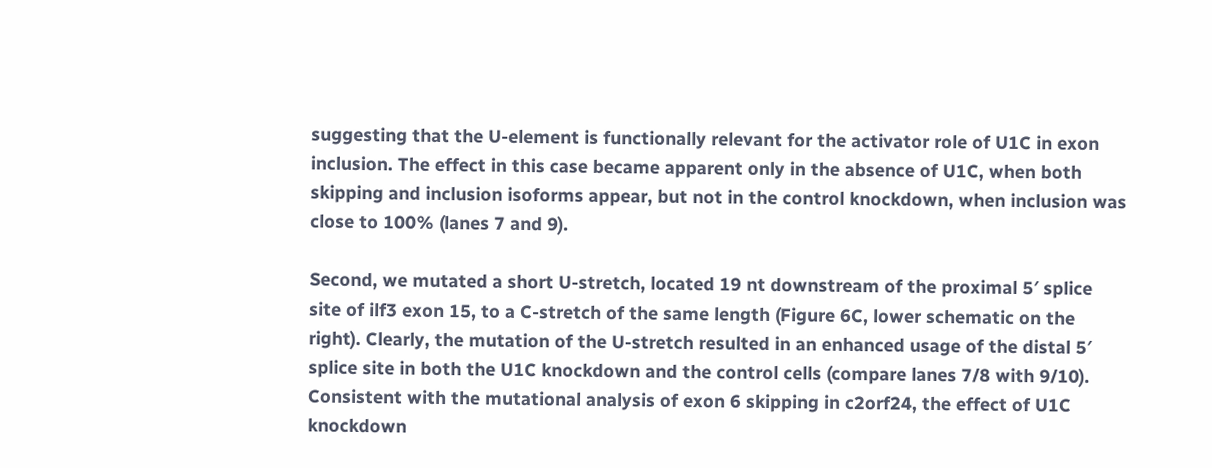suggesting that the U-element is functionally relevant for the activator role of U1C in exon inclusion. The effect in this case became apparent only in the absence of U1C, when both skipping and inclusion isoforms appear, but not in the control knockdown, when inclusion was close to 100% (lanes 7 and 9).

Second, we mutated a short U-stretch, located 19 nt downstream of the proximal 5′ splice site of ilf3 exon 15, to a C-stretch of the same length (Figure 6C, lower schematic on the right). Clearly, the mutation of the U-stretch resulted in an enhanced usage of the distal 5′ splice site in both the U1C knockdown and the control cells (compare lanes 7/8 with 9/10). Consistent with the mutational analysis of exon 6 skipping in c2orf24, the effect of U1C knockdown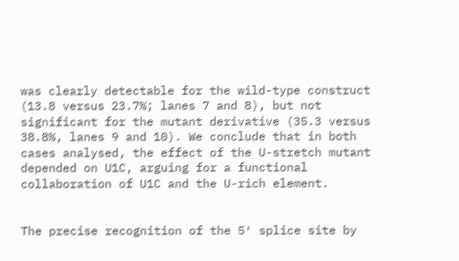was clearly detectable for the wild-type construct (13.8 versus 23.7%; lanes 7 and 8), but not significant for the mutant derivative (35.3 versus 38.8%, lanes 9 and 10). We conclude that in both cases analysed, the effect of the U-stretch mutant depended on U1C, arguing for a functional collaboration of U1C and the U-rich element.


The precise recognition of the 5′ splice site by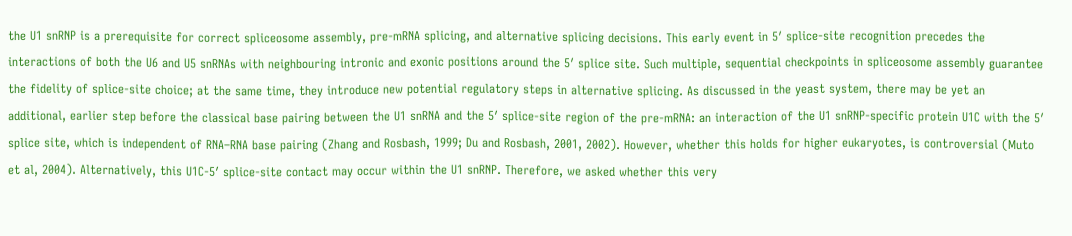the U1 snRNP is a prerequisite for correct spliceosome assembly, pre-mRNA splicing, and alternative splicing decisions. This early event in 5′ splice-site recognition precedes the interactions of both the U6 and U5 snRNAs with neighbouring intronic and exonic positions around the 5′ splice site. Such multiple, sequential checkpoints in spliceosome assembly guarantee the fidelity of splice-site choice; at the same time, they introduce new potential regulatory steps in alternative splicing. As discussed in the yeast system, there may be yet an additional, earlier step before the classical base pairing between the U1 snRNA and the 5′ splice-site region of the pre-mRNA: an interaction of the U1 snRNP-specific protein U1C with the 5′ splice site, which is independent of RNA–RNA base pairing (Zhang and Rosbash, 1999; Du and Rosbash, 2001, 2002). However, whether this holds for higher eukaryotes, is controversial (Muto et al, 2004). Alternatively, this U1C-5′ splice-site contact may occur within the U1 snRNP. Therefore, we asked whether this very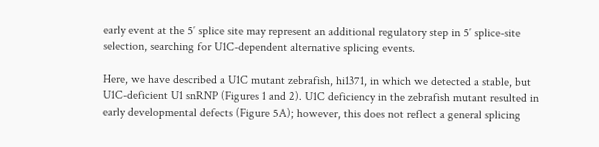early event at the 5′ splice site may represent an additional regulatory step in 5′ splice-site selection, searching for U1C-dependent alternative splicing events.

Here, we have described a U1C mutant zebrafish, hi1371, in which we detected a stable, but U1C-deficient U1 snRNP (Figures 1 and 2). U1C deficiency in the zebrafish mutant resulted in early developmental defects (Figure 5A); however, this does not reflect a general splicing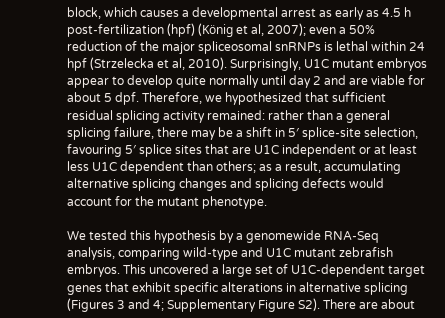block, which causes a developmental arrest as early as 4.5 h post-fertilization (hpf) (König et al, 2007); even a 50% reduction of the major spliceosomal snRNPs is lethal within 24 hpf (Strzelecka et al, 2010). Surprisingly, U1C mutant embryos appear to develop quite normally until day 2 and are viable for about 5 dpf. Therefore, we hypothesized that sufficient residual splicing activity remained: rather than a general splicing failure, there may be a shift in 5′ splice-site selection, favouring 5′ splice sites that are U1C independent or at least less U1C dependent than others; as a result, accumulating alternative splicing changes and splicing defects would account for the mutant phenotype.

We tested this hypothesis by a genomewide RNA-Seq analysis, comparing wild-type and U1C mutant zebrafish embryos. This uncovered a large set of U1C-dependent target genes that exhibit specific alterations in alternative splicing (Figures 3 and 4; Supplementary Figure S2). There are about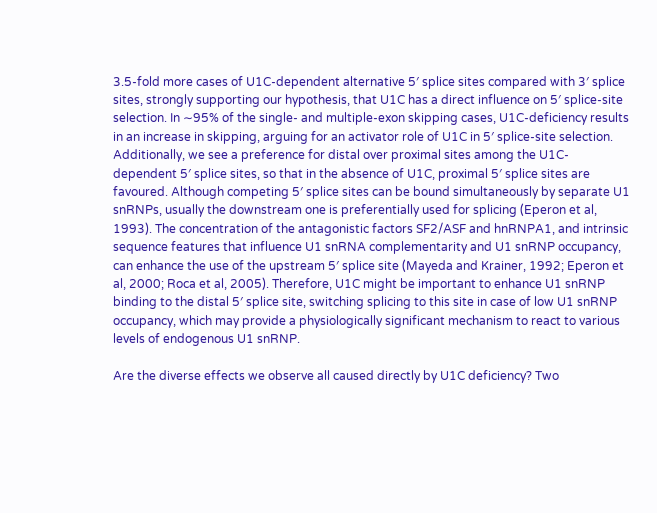3.5-fold more cases of U1C-dependent alternative 5′ splice sites compared with 3′ splice sites, strongly supporting our hypothesis, that U1C has a direct influence on 5′ splice-site selection. In ∼95% of the single- and multiple-exon skipping cases, U1C-deficiency results in an increase in skipping, arguing for an activator role of U1C in 5′ splice-site selection. Additionally, we see a preference for distal over proximal sites among the U1C-dependent 5′ splice sites, so that in the absence of U1C, proximal 5′ splice sites are favoured. Although competing 5′ splice sites can be bound simultaneously by separate U1 snRNPs, usually the downstream one is preferentially used for splicing (Eperon et al, 1993). The concentration of the antagonistic factors SF2/ASF and hnRNPA1, and intrinsic sequence features that influence U1 snRNA complementarity and U1 snRNP occupancy, can enhance the use of the upstream 5′ splice site (Mayeda and Krainer, 1992; Eperon et al, 2000; Roca et al, 2005). Therefore, U1C might be important to enhance U1 snRNP binding to the distal 5′ splice site, switching splicing to this site in case of low U1 snRNP occupancy, which may provide a physiologically significant mechanism to react to various levels of endogenous U1 snRNP.

Are the diverse effects we observe all caused directly by U1C deficiency? Two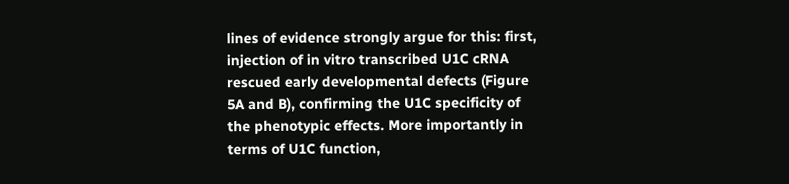lines of evidence strongly argue for this: first, injection of in vitro transcribed U1C cRNA rescued early developmental defects (Figure 5A and B), confirming the U1C specificity of the phenotypic effects. More importantly in terms of U1C function,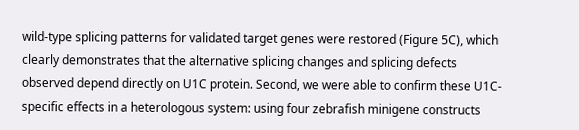wild-type splicing patterns for validated target genes were restored (Figure 5C), which clearly demonstrates that the alternative splicing changes and splicing defects observed depend directly on U1C protein. Second, we were able to confirm these U1C-specific effects in a heterologous system: using four zebrafish minigene constructs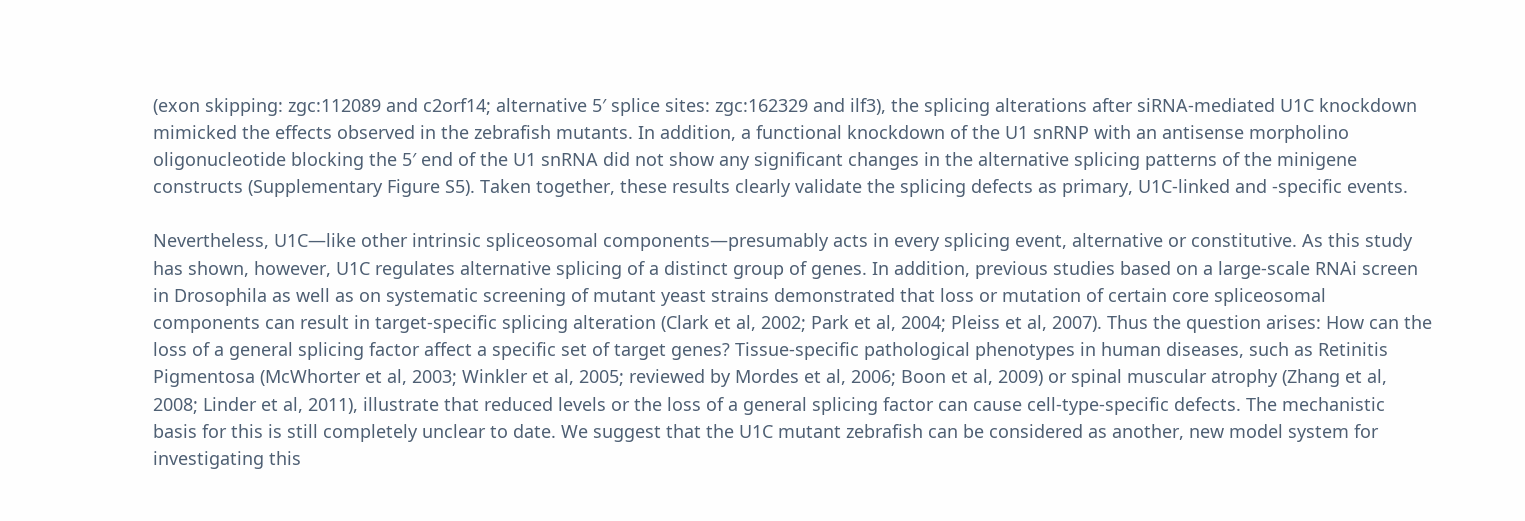(exon skipping: zgc:112089 and c2orf14; alternative 5′ splice sites: zgc:162329 and ilf3), the splicing alterations after siRNA-mediated U1C knockdown mimicked the effects observed in the zebrafish mutants. In addition, a functional knockdown of the U1 snRNP with an antisense morpholino oligonucleotide blocking the 5′ end of the U1 snRNA did not show any significant changes in the alternative splicing patterns of the minigene constructs (Supplementary Figure S5). Taken together, these results clearly validate the splicing defects as primary, U1C-linked and -specific events.

Nevertheless, U1C—like other intrinsic spliceosomal components—presumably acts in every splicing event, alternative or constitutive. As this study has shown, however, U1C regulates alternative splicing of a distinct group of genes. In addition, previous studies based on a large-scale RNAi screen in Drosophila as well as on systematic screening of mutant yeast strains demonstrated that loss or mutation of certain core spliceosomal components can result in target-specific splicing alteration (Clark et al, 2002; Park et al, 2004; Pleiss et al, 2007). Thus the question arises: How can the loss of a general splicing factor affect a specific set of target genes? Tissue-specific pathological phenotypes in human diseases, such as Retinitis Pigmentosa (McWhorter et al, 2003; Winkler et al, 2005; reviewed by Mordes et al, 2006; Boon et al, 2009) or spinal muscular atrophy (Zhang et al, 2008; Linder et al, 2011), illustrate that reduced levels or the loss of a general splicing factor can cause cell-type-specific defects. The mechanistic basis for this is still completely unclear to date. We suggest that the U1C mutant zebrafish can be considered as another, new model system for investigating this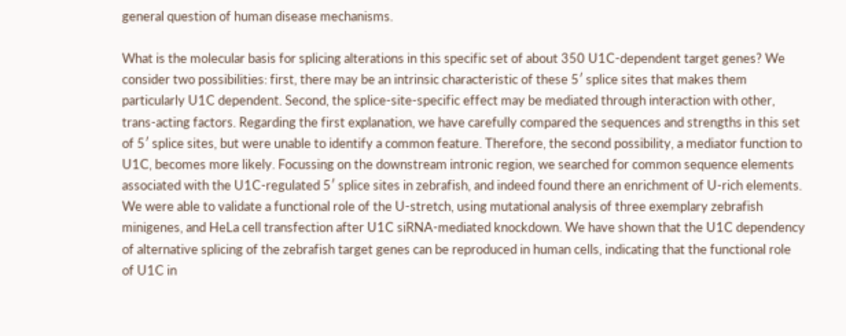general question of human disease mechanisms.

What is the molecular basis for splicing alterations in this specific set of about 350 U1C-dependent target genes? We consider two possibilities: first, there may be an intrinsic characteristic of these 5′ splice sites that makes them particularly U1C dependent. Second, the splice-site-specific effect may be mediated through interaction with other, trans-acting factors. Regarding the first explanation, we have carefully compared the sequences and strengths in this set of 5′ splice sites, but were unable to identify a common feature. Therefore, the second possibility, a mediator function to U1C, becomes more likely. Focussing on the downstream intronic region, we searched for common sequence elements associated with the U1C-regulated 5′ splice sites in zebrafish, and indeed found there an enrichment of U-rich elements. We were able to validate a functional role of the U-stretch, using mutational analysis of three exemplary zebrafish minigenes, and HeLa cell transfection after U1C siRNA-mediated knockdown. We have shown that the U1C dependency of alternative splicing of the zebrafish target genes can be reproduced in human cells, indicating that the functional role of U1C in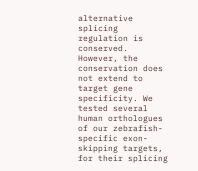alternative splicing regulation is conserved. However, the conservation does not extend to target gene specificity. We tested several human orthologues of our zebrafish-specific exon-skipping targets, for their splicing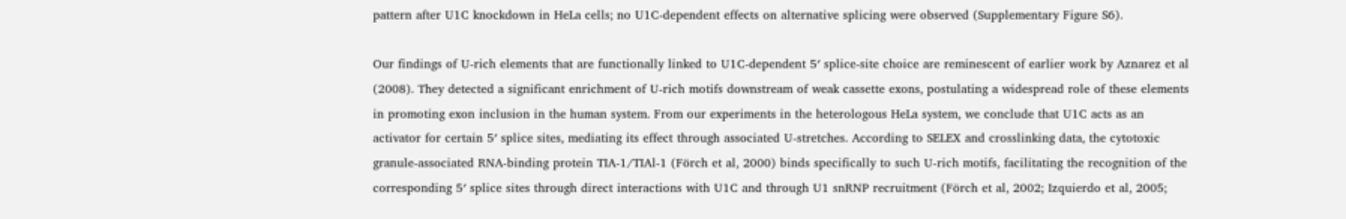pattern after U1C knockdown in HeLa cells; no U1C-dependent effects on alternative splicing were observed (Supplementary Figure S6).

Our findings of U-rich elements that are functionally linked to U1C-dependent 5′ splice-site choice are reminescent of earlier work by Aznarez et al (2008). They detected a significant enrichment of U-rich motifs downstream of weak cassette exons, postulating a widespread role of these elements in promoting exon inclusion in the human system. From our experiments in the heterologous HeLa system, we conclude that U1C acts as an activator for certain 5′ splice sites, mediating its effect through associated U-stretches. According to SELEX and crosslinking data, the cytotoxic granule-associated RNA-binding protein TIA-1/TIAl-1 (Förch et al, 2000) binds specifically to such U-rich motifs, facilitating the recognition of the corresponding 5′ splice sites through direct interactions with U1C and through U1 snRNP recruitment (Förch et al, 2002; Izquierdo et al, 2005;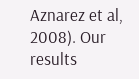Aznarez et al, 2008). Our results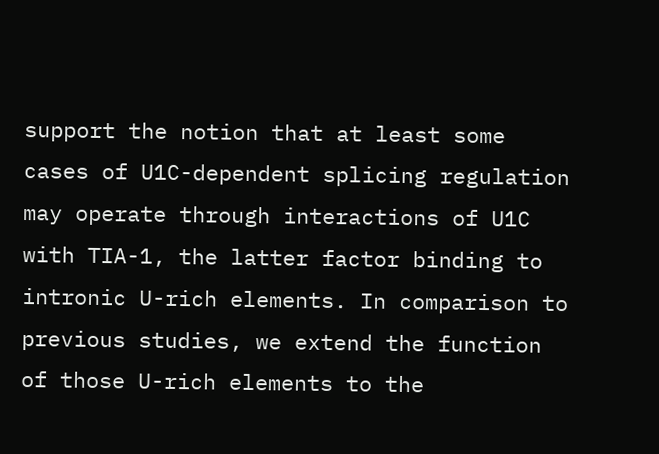support the notion that at least some cases of U1C-dependent splicing regulation may operate through interactions of U1C with TIA-1, the latter factor binding to intronic U-rich elements. In comparison to previous studies, we extend the function of those U-rich elements to the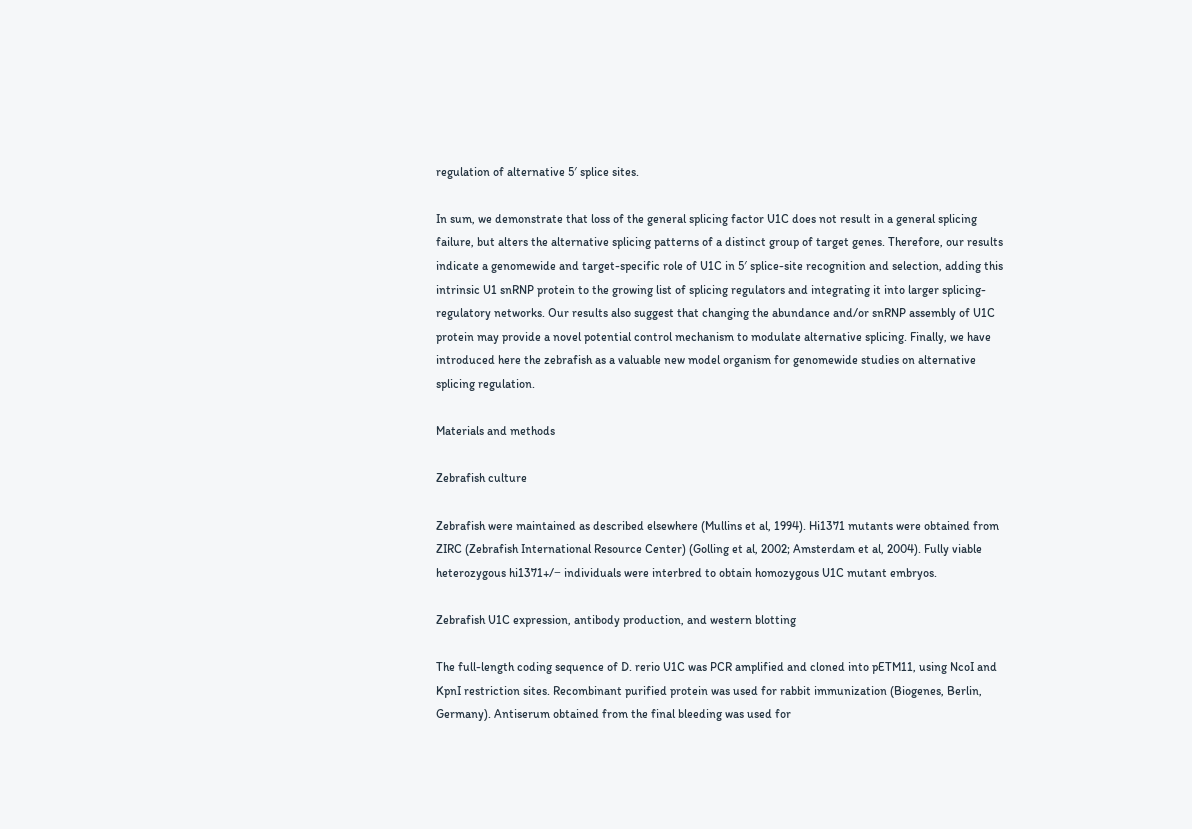regulation of alternative 5′ splice sites.

In sum, we demonstrate that loss of the general splicing factor U1C does not result in a general splicing failure, but alters the alternative splicing patterns of a distinct group of target genes. Therefore, our results indicate a genomewide and target-specific role of U1C in 5′ splice-site recognition and selection, adding this intrinsic U1 snRNP protein to the growing list of splicing regulators and integrating it into larger splicing-regulatory networks. Our results also suggest that changing the abundance and/or snRNP assembly of U1C protein may provide a novel potential control mechanism to modulate alternative splicing. Finally, we have introduced here the zebrafish as a valuable new model organism for genomewide studies on alternative splicing regulation.

Materials and methods

Zebrafish culture

Zebrafish were maintained as described elsewhere (Mullins et al, 1994). Hi1371 mutants were obtained from ZIRC (Zebrafish International Resource Center) (Golling et al, 2002; Amsterdam et al, 2004). Fully viable heterozygous hi1371+/− individuals were interbred to obtain homozygous U1C mutant embryos.

Zebrafish U1C expression, antibody production, and western blotting

The full-length coding sequence of D. rerio U1C was PCR amplified and cloned into pETM11, using NcoI and KpnI restriction sites. Recombinant purified protein was used for rabbit immunization (Biogenes, Berlin, Germany). Antiserum obtained from the final bleeding was used for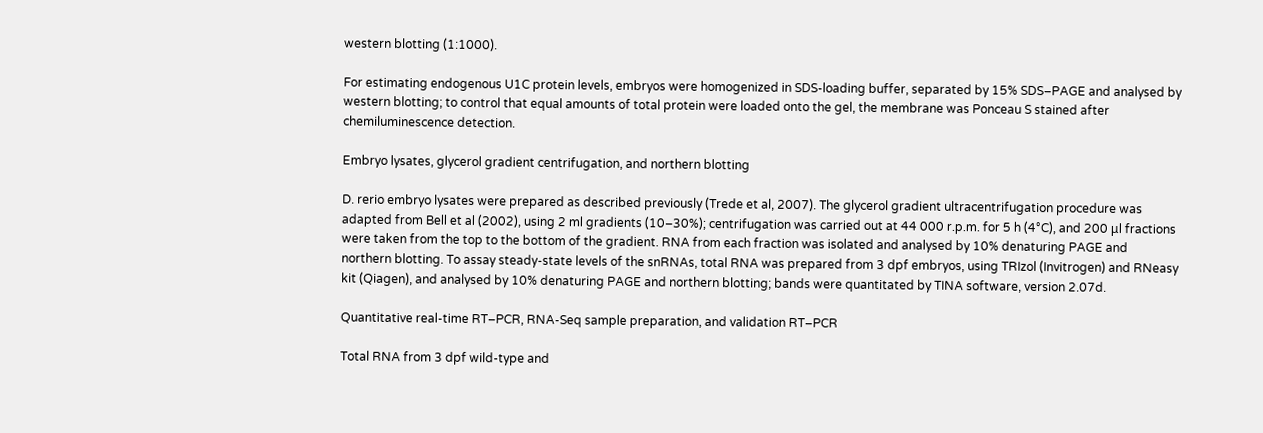western blotting (1:1000).

For estimating endogenous U1C protein levels, embryos were homogenized in SDS-loading buffer, separated by 15% SDS–PAGE and analysed by western blotting; to control that equal amounts of total protein were loaded onto the gel, the membrane was Ponceau S stained after chemiluminescence detection.

Embryo lysates, glycerol gradient centrifugation, and northern blotting

D. rerio embryo lysates were prepared as described previously (Trede et al, 2007). The glycerol gradient ultracentrifugation procedure was adapted from Bell et al (2002), using 2 ml gradients (10–30%); centrifugation was carried out at 44 000 r.p.m. for 5 h (4°C), and 200 μl fractions were taken from the top to the bottom of the gradient. RNA from each fraction was isolated and analysed by 10% denaturing PAGE and northern blotting. To assay steady-state levels of the snRNAs, total RNA was prepared from 3 dpf embryos, using TRIzol (Invitrogen) and RNeasy kit (Qiagen), and analysed by 10% denaturing PAGE and northern blotting; bands were quantitated by TINA software, version 2.07d.

Quantitative real-time RT–PCR, RNA-Seq sample preparation, and validation RT–PCR

Total RNA from 3 dpf wild-type and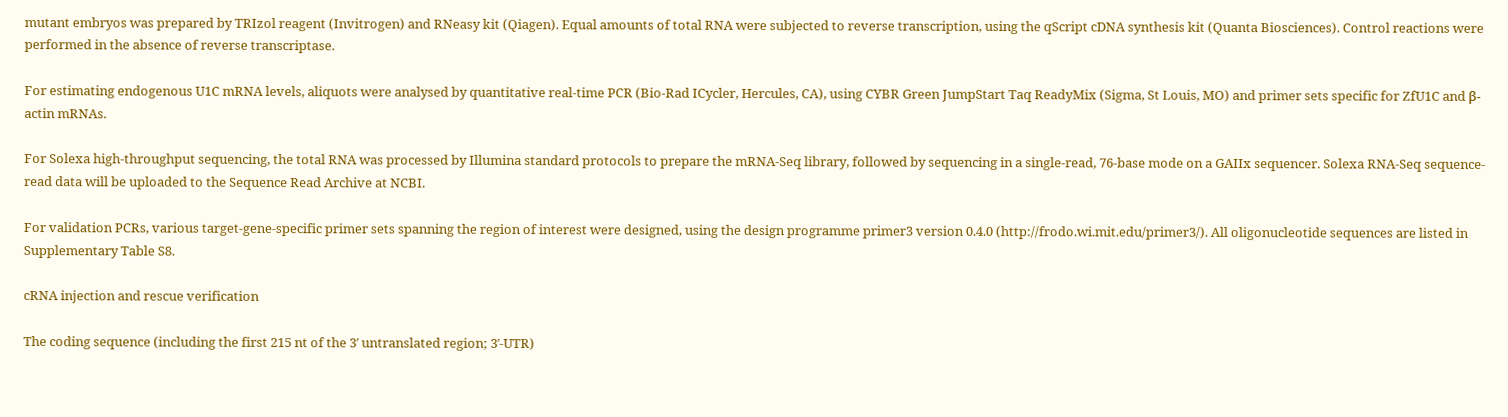mutant embryos was prepared by TRIzol reagent (Invitrogen) and RNeasy kit (Qiagen). Equal amounts of total RNA were subjected to reverse transcription, using the qScript cDNA synthesis kit (Quanta Biosciences). Control reactions were performed in the absence of reverse transcriptase.

For estimating endogenous U1C mRNA levels, aliquots were analysed by quantitative real-time PCR (Bio-Rad ICycler, Hercules, CA), using CYBR Green JumpStart Taq ReadyMix (Sigma, St Louis, MO) and primer sets specific for ZfU1C and β-actin mRNAs.

For Solexa high-throughput sequencing, the total RNA was processed by Illumina standard protocols to prepare the mRNA-Seq library, followed by sequencing in a single-read, 76-base mode on a GAIIx sequencer. Solexa RNA-Seq sequence-read data will be uploaded to the Sequence Read Archive at NCBI.

For validation PCRs, various target-gene-specific primer sets spanning the region of interest were designed, using the design programme primer3 version 0.4.0 (http://frodo.wi.mit.edu/primer3/). All oligonucleotide sequences are listed in Supplementary Table S8.

cRNA injection and rescue verification

The coding sequence (including the first 215 nt of the 3′ untranslated region; 3′-UTR)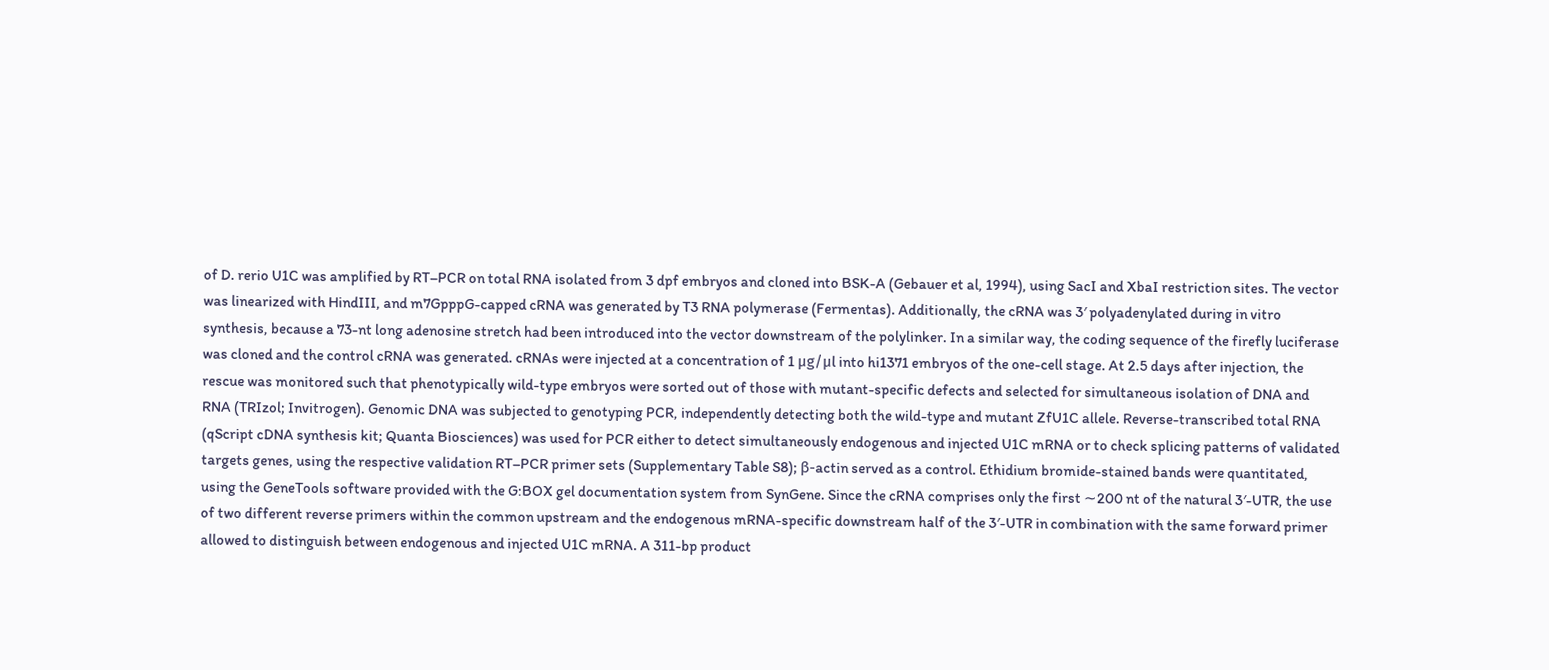of D. rerio U1C was amplified by RT–PCR on total RNA isolated from 3 dpf embryos and cloned into BSK-A (Gebauer et al, 1994), using SacI and XbaI restriction sites. The vector was linearized with HindIII, and m7GpppG-capped cRNA was generated by T3 RNA polymerase (Fermentas). Additionally, the cRNA was 3′ polyadenylated during in vitro synthesis, because a 73-nt long adenosine stretch had been introduced into the vector downstream of the polylinker. In a similar way, the coding sequence of the firefly luciferase was cloned and the control cRNA was generated. cRNAs were injected at a concentration of 1 μg/μl into hi1371 embryos of the one-cell stage. At 2.5 days after injection, the rescue was monitored such that phenotypically wild-type embryos were sorted out of those with mutant-specific defects and selected for simultaneous isolation of DNA and RNA (TRIzol; Invitrogen). Genomic DNA was subjected to genotyping PCR, independently detecting both the wild-type and mutant ZfU1C allele. Reverse-transcribed total RNA (qScript cDNA synthesis kit; Quanta Biosciences) was used for PCR either to detect simultaneously endogenous and injected U1C mRNA or to check splicing patterns of validated targets genes, using the respective validation RT–PCR primer sets (Supplementary Table S8); β-actin served as a control. Ethidium bromide-stained bands were quantitated, using the GeneTools software provided with the G:BOX gel documentation system from SynGene. Since the cRNA comprises only the first ∼200 nt of the natural 3′-UTR, the use of two different reverse primers within the common upstream and the endogenous mRNA-specific downstream half of the 3′-UTR in combination with the same forward primer allowed to distinguish between endogenous and injected U1C mRNA. A 311-bp product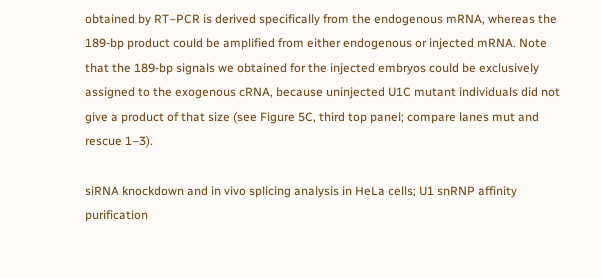obtained by RT–PCR is derived specifically from the endogenous mRNA, whereas the 189-bp product could be amplified from either endogenous or injected mRNA. Note that the 189-bp signals we obtained for the injected embryos could be exclusively assigned to the exogenous cRNA, because uninjected U1C mutant individuals did not give a product of that size (see Figure 5C, third top panel; compare lanes mut and rescue 1–3).

siRNA knockdown and in vivo splicing analysis in HeLa cells; U1 snRNP affinity purification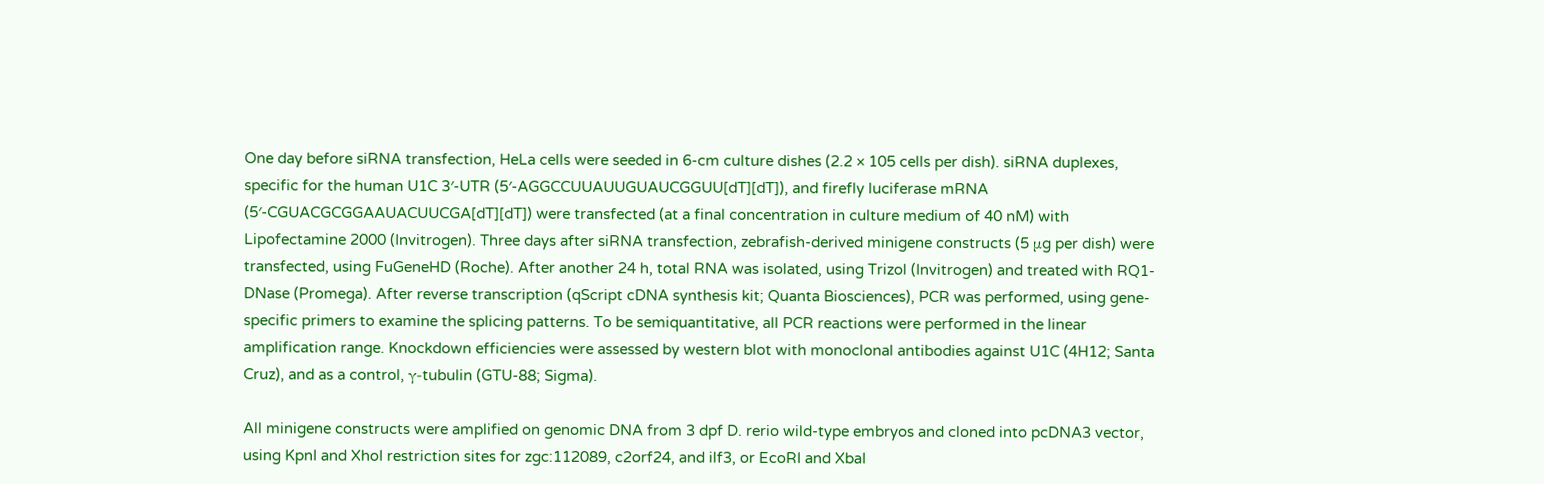One day before siRNA transfection, HeLa cells were seeded in 6-cm culture dishes (2.2 × 105 cells per dish). siRNA duplexes, specific for the human U1C 3′-UTR (5′-AGGCCUUAUUGUAUCGGUU[dT][dT]), and firefly luciferase mRNA (5′-CGUACGCGGAAUACUUCGA[dT][dT]) were transfected (at a final concentration in culture medium of 40 nM) with Lipofectamine 2000 (Invitrogen). Three days after siRNA transfection, zebrafish-derived minigene constructs (5 μg per dish) were transfected, using FuGeneHD (Roche). After another 24 h, total RNA was isolated, using Trizol (Invitrogen) and treated with RQ1-DNase (Promega). After reverse transcription (qScript cDNA synthesis kit; Quanta Biosciences), PCR was performed, using gene-specific primers to examine the splicing patterns. To be semiquantitative, all PCR reactions were performed in the linear amplification range. Knockdown efficiencies were assessed by western blot with monoclonal antibodies against U1C (4H12; Santa Cruz), and as a control, γ-tubulin (GTU-88; Sigma).

All minigene constructs were amplified on genomic DNA from 3 dpf D. rerio wild-type embryos and cloned into pcDNA3 vector, using KpnI and XhoI restriction sites for zgc:112089, c2orf24, and ilf3, or EcoRI and XbaI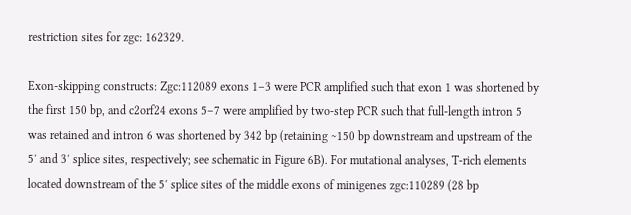restriction sites for zgc: 162329.

Exon-skipping constructs: Zgc:112089 exons 1–3 were PCR amplified such that exon 1 was shortened by the first 150 bp, and c2orf24 exons 5–7 were amplified by two-step PCR such that full-length intron 5 was retained and intron 6 was shortened by 342 bp (retaining ∼150 bp downstream and upstream of the 5′ and 3′ splice sites, respectively; see schematic in Figure 6B). For mutational analyses, T-rich elements located downstream of the 5′ splice sites of the middle exons of minigenes zgc:110289 (28 bp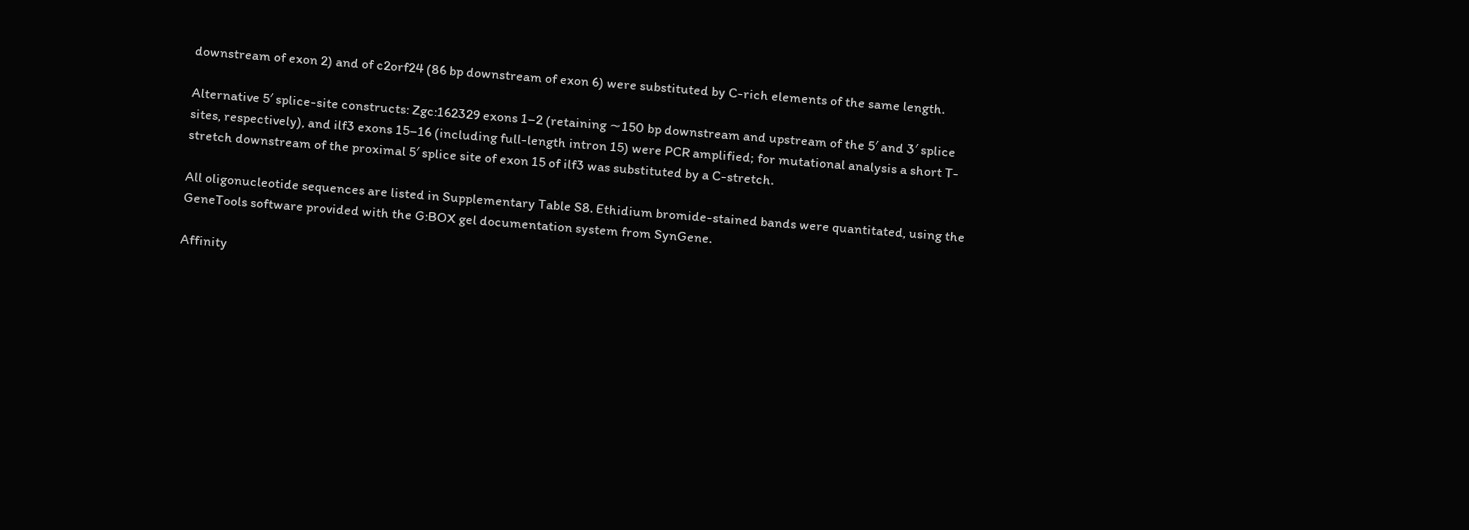downstream of exon 2) and of c2orf24 (86 bp downstream of exon 6) were substituted by C-rich elements of the same length.

Alternative 5′ splice-site constructs: Zgc:162329 exons 1–2 (retaining ∼150 bp downstream and upstream of the 5′ and 3′ splice sites, respectively), and ilf3 exons 15–16 (including full-length intron 15) were PCR amplified; for mutational analysis a short T-stretch downstream of the proximal 5′ splice site of exon 15 of ilf3 was substituted by a C-stretch.

All oligonucleotide sequences are listed in Supplementary Table S8. Ethidium bromide-stained bands were quantitated, using the GeneTools software provided with the G:BOX gel documentation system from SynGene.

Affinity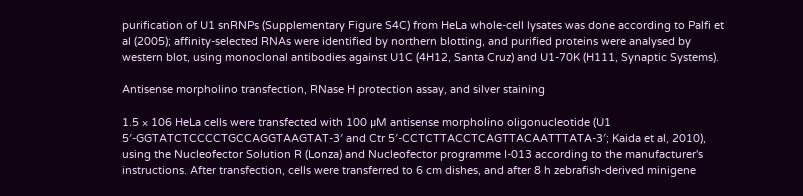purification of U1 snRNPs (Supplementary Figure S4C) from HeLa whole-cell lysates was done according to Palfi et al (2005); affinity-selected RNAs were identified by northern blotting, and purified proteins were analysed by western blot, using monoclonal antibodies against U1C (4H12, Santa Cruz) and U1-70K (H111, Synaptic Systems).

Antisense morpholino transfection, RNase H protection assay, and silver staining

1.5 × 106 HeLa cells were transfected with 100 μM antisense morpholino oligonucleotide (U1 5′-GGTATCTCCCCTGCCAGGTAAGTAT-3′ and Ctr 5′-CCTCTTACCTCAGTTACAATTTATA-3′; Kaida et al, 2010), using the Nucleofector Solution R (Lonza) and Nucleofector programme I-013 according to the manufacturer's instructions. After transfection, cells were transferred to 6 cm dishes, and after 8 h zebrafish-derived minigene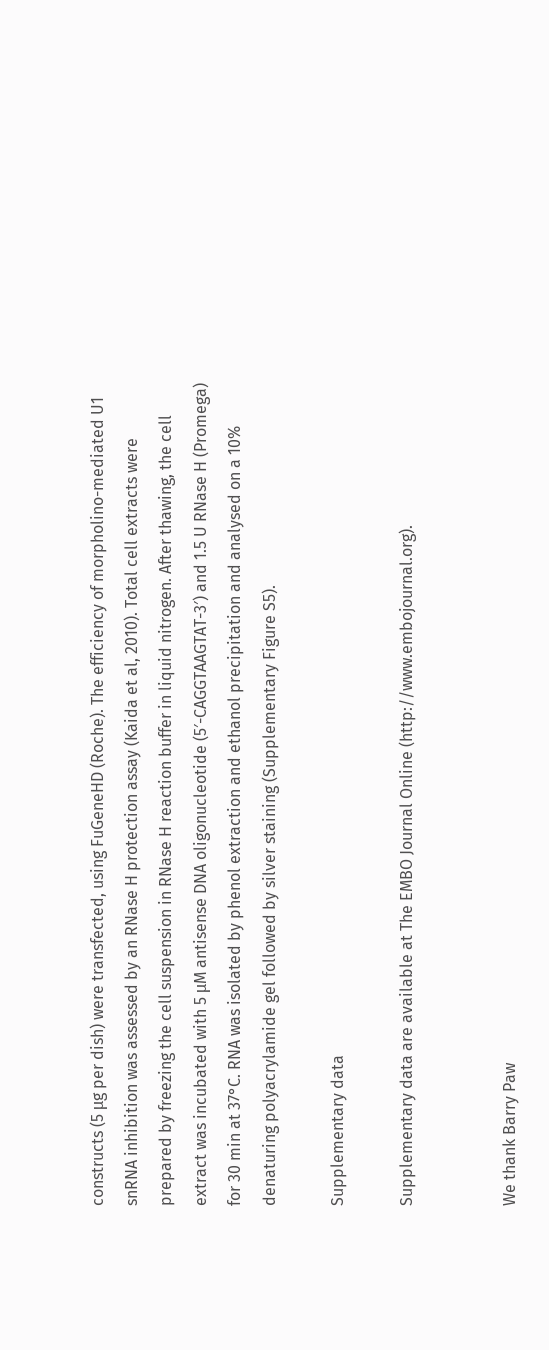constructs (5 μg per dish) were transfected, using FuGeneHD (Roche). The efficiency of morpholino-mediated U1 snRNA inhibition was assessed by an RNase H protection assay (Kaida et al, 2010). Total cell extracts were prepared by freezing the cell suspension in RNase H reaction buffer in liquid nitrogen. After thawing, the cell extract was incubated with 5 μM antisense DNA oligonucleotide (5′-CAGGTAAGTAT-3′) and 1.5 U RNase H (Promega) for 30 min at 37°C. RNA was isolated by phenol extraction and ethanol precipitation and analysed on a 10% denaturing polyacrylamide gel followed by silver staining (Supplementary Figure S5).

Supplementary data

Supplementary data are available at The EMBO Journal Online (http://www.embojournal.org).


We thank Barry Paw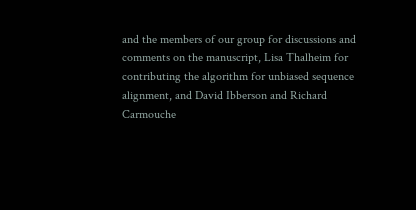and the members of our group for discussions and comments on the manuscript, Lisa Thalheim for contributing the algorithm for unbiased sequence alignment, and David Ibberson and Richard Carmouche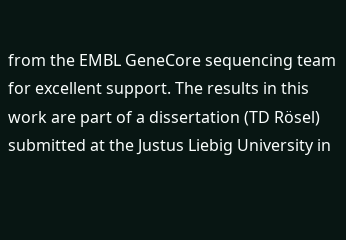from the EMBL GeneCore sequencing team for excellent support. The results in this work are part of a dissertation (TD Rösel) submitted at the Justus Liebig University in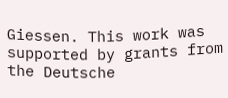Giessen. This work was supported by grants from the Deutsche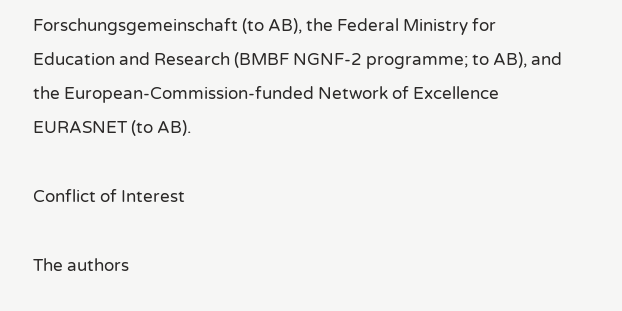Forschungsgemeinschaft (to AB), the Federal Ministry for Education and Research (BMBF NGNF-2 programme; to AB), and the European-Commission-funded Network of Excellence EURASNET (to AB).

Conflict of Interest

The authors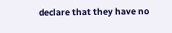declare that they have no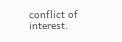conflict of interest.